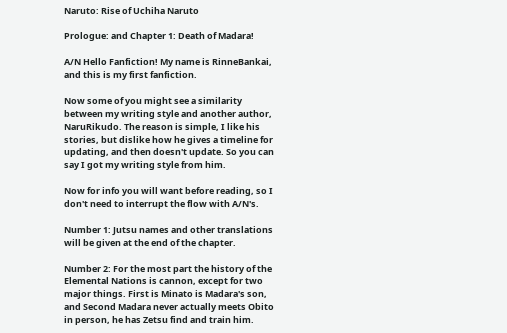Naruto: Rise of Uchiha Naruto

Prologue: and Chapter 1: Death of Madara!

A/N Hello Fanfiction! My name is RinneBankai, and this is my first fanfiction.

Now some of you might see a similarity between my writing style and another author, NaruRikudo. The reason is simple, I like his stories, but dislike how he gives a timeline for updating, and then doesn't update. So you can say I got my writing style from him.

Now for info you will want before reading, so I don't need to interrupt the flow with A/N's.

Number 1: Jutsu names and other translations will be given at the end of the chapter.

Number 2: For the most part the history of the Elemental Nations is cannon, except for two major things. First is Minato is Madara's son, and Second Madara never actually meets Obito in person, he has Zetsu find and train him.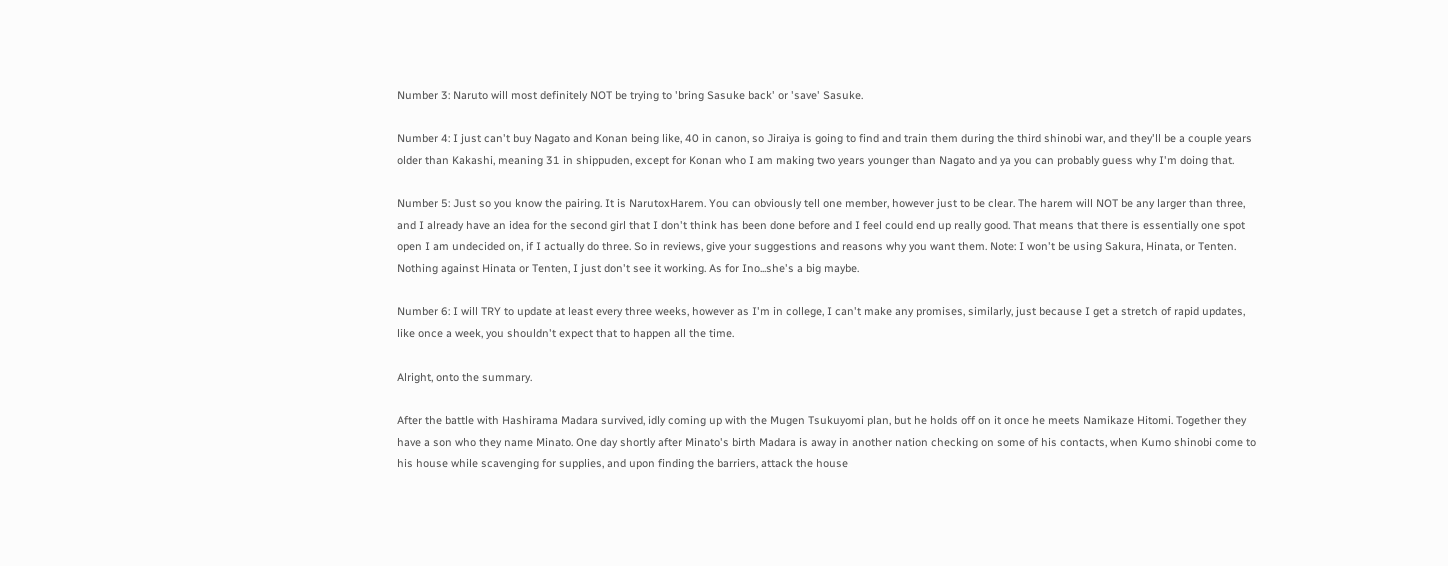Number 3: Naruto will most definitely NOT be trying to 'bring Sasuke back' or 'save' Sasuke.

Number 4: I just can't buy Nagato and Konan being like, 40 in canon, so Jiraiya is going to find and train them during the third shinobi war, and they'll be a couple years older than Kakashi, meaning 31 in shippuden, except for Konan who I am making two years younger than Nagato and ya you can probably guess why I'm doing that.

Number 5: Just so you know the pairing. It is NarutoxHarem. You can obviously tell one member, however just to be clear. The harem will NOT be any larger than three, and I already have an idea for the second girl that I don't think has been done before and I feel could end up really good. That means that there is essentially one spot open I am undecided on, if I actually do three. So in reviews, give your suggestions and reasons why you want them. Note: I won't be using Sakura, Hinata, or Tenten. Nothing against Hinata or Tenten, I just don't see it working. As for Ino...she's a big maybe.

Number 6: I will TRY to update at least every three weeks, however as I'm in college, I can't make any promises, similarly, just because I get a stretch of rapid updates, like once a week, you shouldn't expect that to happen all the time.

Alright, onto the summary.

After the battle with Hashirama Madara survived, idly coming up with the Mugen Tsukuyomi plan, but he holds off on it once he meets Namikaze Hitomi. Together they have a son who they name Minato. One day shortly after Minato's birth Madara is away in another nation checking on some of his contacts, when Kumo shinobi come to his house while scavenging for supplies, and upon finding the barriers, attack the house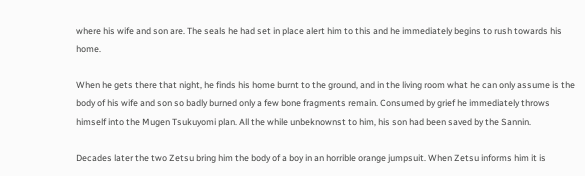where his wife and son are. The seals he had set in place alert him to this and he immediately begins to rush towards his home.

When he gets there that night, he finds his home burnt to the ground, and in the living room what he can only assume is the body of his wife and son so badly burned only a few bone fragments remain. Consumed by grief he immediately throws himself into the Mugen Tsukuyomi plan. All the while unbeknownst to him, his son had been saved by the Sannin.

Decades later the two Zetsu bring him the body of a boy in an horrible orange jumpsuit. When Zetsu informs him it is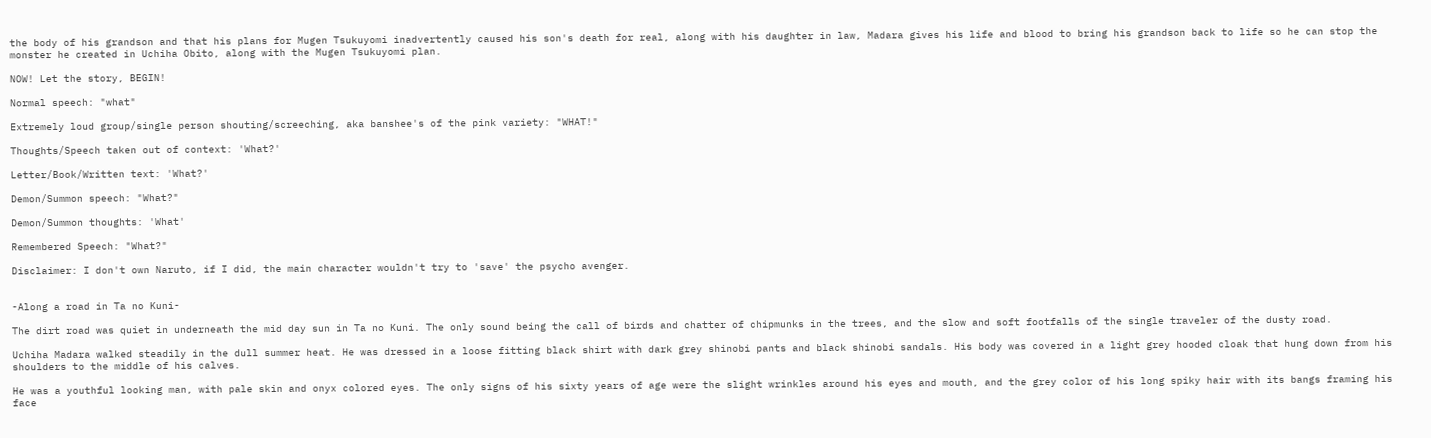the body of his grandson and that his plans for Mugen Tsukuyomi inadvertently caused his son's death for real, along with his daughter in law, Madara gives his life and blood to bring his grandson back to life so he can stop the monster he created in Uchiha Obito, along with the Mugen Tsukuyomi plan.

NOW! Let the story, BEGIN!

Normal speech: "what"

Extremely loud group/single person shouting/screeching, aka banshee's of the pink variety: "WHAT!"

Thoughts/Speech taken out of context: 'What?'

Letter/Book/Written text: 'What?'

Demon/Summon speech: "What?"

Demon/Summon thoughts: 'What'

Remembered Speech: "What?"

Disclaimer: I don't own Naruto, if I did, the main character wouldn't try to 'save' the psycho avenger.


-Along a road in Ta no Kuni-

The dirt road was quiet in underneath the mid day sun in Ta no Kuni. The only sound being the call of birds and chatter of chipmunks in the trees, and the slow and soft footfalls of the single traveler of the dusty road.

Uchiha Madara walked steadily in the dull summer heat. He was dressed in a loose fitting black shirt with dark grey shinobi pants and black shinobi sandals. His body was covered in a light grey hooded cloak that hung down from his shoulders to the middle of his calves.

He was a youthful looking man, with pale skin and onyx colored eyes. The only signs of his sixty years of age were the slight wrinkles around his eyes and mouth, and the grey color of his long spiky hair with its bangs framing his face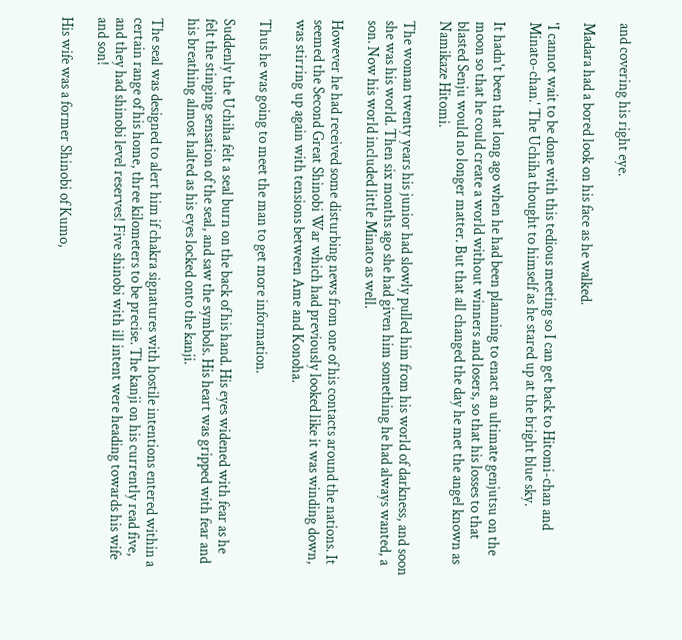and covering his right eye.

Madara had a bored look on his face as he walked.

'I cannot wait to be done with this tedious meeting so I can get back to Hitomi-chan and Minato-chan.' The Uchiha thought to himself as he stared up at the bright blue sky.

It hadn't been that long ago when he had been planning to enact an ultimate genjutsu on the moon so that he could create a world without winners and losers, so that his losses to that blasted Senju would no longer matter. But that all changed the day he met the angel known as Namikaze Hitomi.

The woman twenty years his junior had slowly pulled him from his world of darkness, and soon she was his world. Then six months ago she had given him something he had always wanted, a son. Now his world included little Minato as well.

However he had received some disturbing news from one of his contacts around the nations. It seemed the Second Great Shinobi War which had previously looked like it was winding down, was stirring up again with tensions between Ame and Konoha.

Thus he was going to meet the man to get more information.

Suddenly the Uchiha felt a seal burn on the back of his hand. His eyes widened with fear as he felt the stinging sensation of the seal, and saw the symbols. His heart was gripped with fear and his breathing almost halted as his eyes locked onto the kanji.

The seal was designed to alert him if chakra signatures with hostile intentions entered within a certain range of his home, three kilometers to be precise. The kanji on his currently read five, and they had shinobi level reserves! Five shinobi with ill intent were heading towards his wife and son!

His wife was a former Shinobi of Kumo,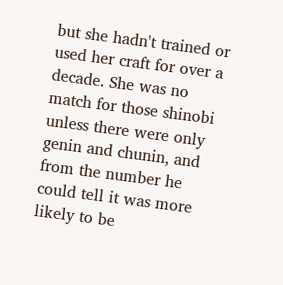but she hadn't trained or used her craft for over a decade. She was no match for those shinobi unless there were only genin and chunin, and from the number he could tell it was more likely to be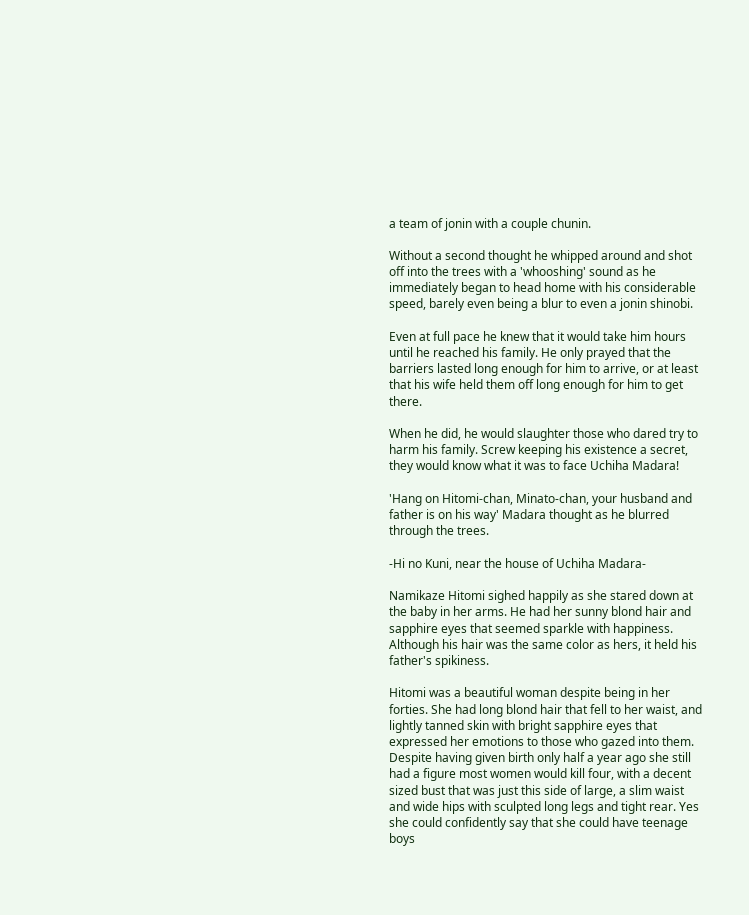a team of jonin with a couple chunin.

Without a second thought he whipped around and shot off into the trees with a 'whooshing' sound as he immediately began to head home with his considerable speed, barely even being a blur to even a jonin shinobi.

Even at full pace he knew that it would take him hours until he reached his family. He only prayed that the barriers lasted long enough for him to arrive, or at least that his wife held them off long enough for him to get there.

When he did, he would slaughter those who dared try to harm his family. Screw keeping his existence a secret, they would know what it was to face Uchiha Madara!

'Hang on Hitomi-chan, Minato-chan, your husband and father is on his way' Madara thought as he blurred through the trees.

-Hi no Kuni, near the house of Uchiha Madara-

Namikaze Hitomi sighed happily as she stared down at the baby in her arms. He had her sunny blond hair and sapphire eyes that seemed sparkle with happiness. Although his hair was the same color as hers, it held his father's spikiness.

Hitomi was a beautiful woman despite being in her forties. She had long blond hair that fell to her waist, and lightly tanned skin with bright sapphire eyes that expressed her emotions to those who gazed into them. Despite having given birth only half a year ago she still had a figure most women would kill four, with a decent sized bust that was just this side of large, a slim waist and wide hips with sculpted long legs and tight rear. Yes she could confidently say that she could have teenage boys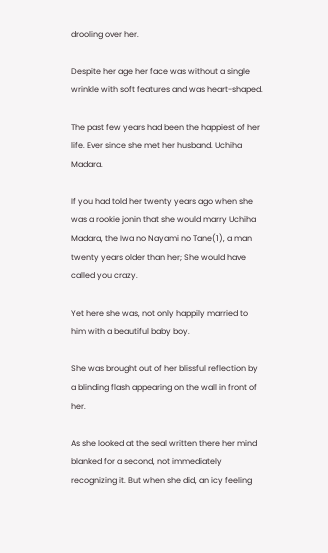drooling over her.

Despite her age her face was without a single wrinkle with soft features and was heart-shaped.

The past few years had been the happiest of her life. Ever since she met her husband. Uchiha Madara.

If you had told her twenty years ago when she was a rookie jonin that she would marry Uchiha Madara, the Iwa no Nayami no Tane(1), a man twenty years older than her; She would have called you crazy.

Yet here she was, not only happily married to him with a beautiful baby boy.

She was brought out of her blissful reflection by a blinding flash appearing on the wall in front of her.

As she looked at the seal written there her mind blanked for a second, not immediately recognizing it. But when she did, an icy feeling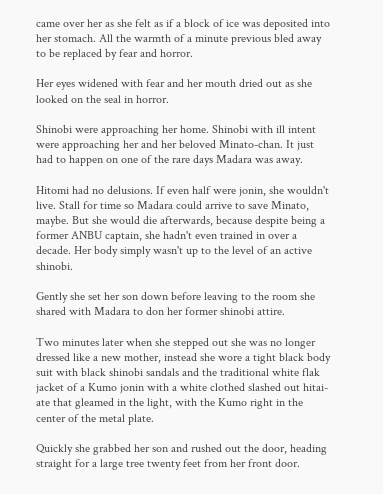came over her as she felt as if a block of ice was deposited into her stomach. All the warmth of a minute previous bled away to be replaced by fear and horror.

Her eyes widened with fear and her mouth dried out as she looked on the seal in horror.

Shinobi were approaching her home. Shinobi with ill intent were approaching her and her beloved Minato-chan. It just had to happen on one of the rare days Madara was away.

Hitomi had no delusions. If even half were jonin, she wouldn't live. Stall for time so Madara could arrive to save Minato, maybe. But she would die afterwards, because despite being a former ANBU captain, she hadn't even trained in over a decade. Her body simply wasn't up to the level of an active shinobi.

Gently she set her son down before leaving to the room she shared with Madara to don her former shinobi attire.

Two minutes later when she stepped out she was no longer dressed like a new mother, instead she wore a tight black body suit with black shinobi sandals and the traditional white flak jacket of a Kumo jonin with a white clothed slashed out hitai-ate that gleamed in the light, with the Kumo right in the center of the metal plate.

Quickly she grabbed her son and rushed out the door, heading straight for a large tree twenty feet from her front door.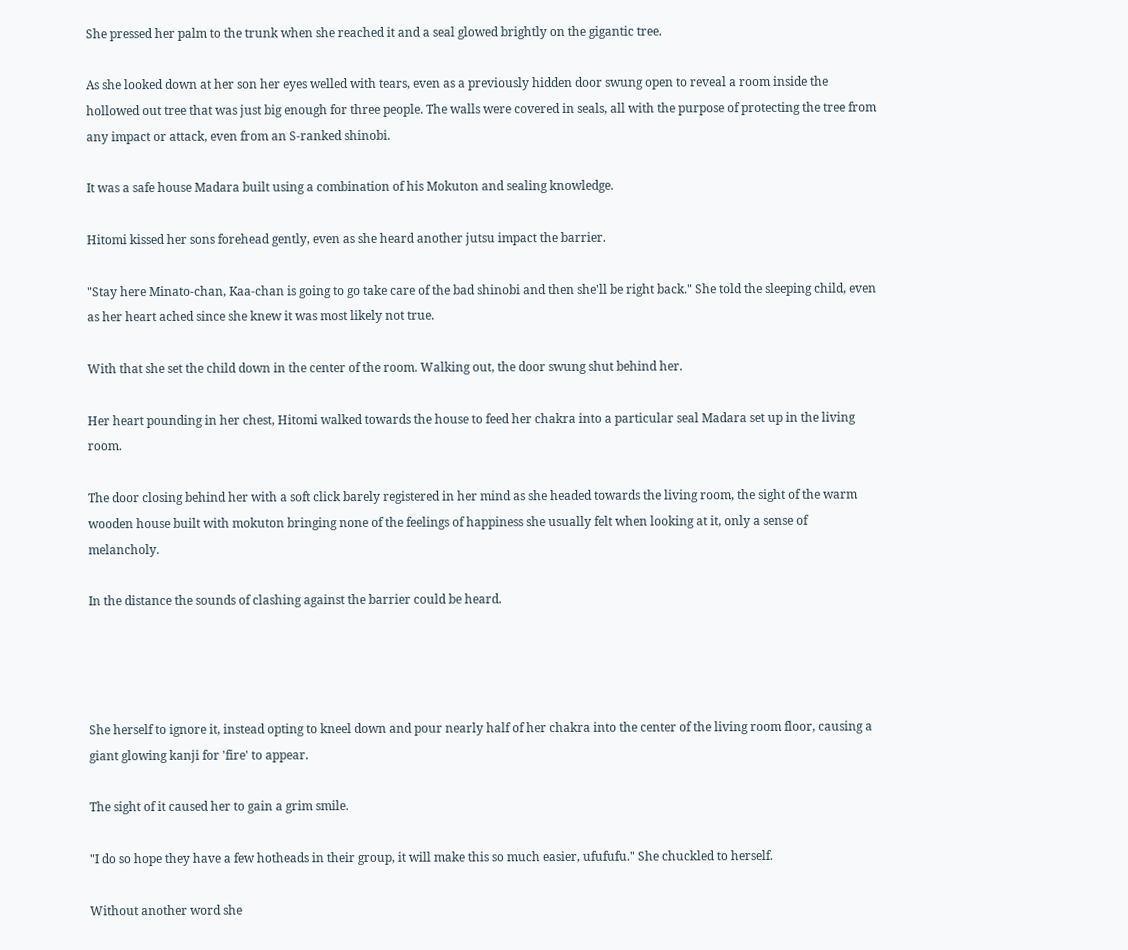She pressed her palm to the trunk when she reached it and a seal glowed brightly on the gigantic tree.

As she looked down at her son her eyes welled with tears, even as a previously hidden door swung open to reveal a room inside the hollowed out tree that was just big enough for three people. The walls were covered in seals, all with the purpose of protecting the tree from any impact or attack, even from an S-ranked shinobi.

It was a safe house Madara built using a combination of his Mokuton and sealing knowledge.

Hitomi kissed her sons forehead gently, even as she heard another jutsu impact the barrier.

"Stay here Minato-chan, Kaa-chan is going to go take care of the bad shinobi and then she'll be right back." She told the sleeping child, even as her heart ached since she knew it was most likely not true.

With that she set the child down in the center of the room. Walking out, the door swung shut behind her.

Her heart pounding in her chest, Hitomi walked towards the house to feed her chakra into a particular seal Madara set up in the living room.

The door closing behind her with a soft click barely registered in her mind as she headed towards the living room, the sight of the warm wooden house built with mokuton bringing none of the feelings of happiness she usually felt when looking at it, only a sense of melancholy.

In the distance the sounds of clashing against the barrier could be heard.




She herself to ignore it, instead opting to kneel down and pour nearly half of her chakra into the center of the living room floor, causing a giant glowing kanji for 'fire' to appear.

The sight of it caused her to gain a grim smile.

"I do so hope they have a few hotheads in their group, it will make this so much easier, ufufufu." She chuckled to herself.

Without another word she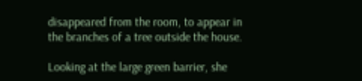disappeared from the room, to appear in the branches of a tree outside the house.

Looking at the large green barrier, she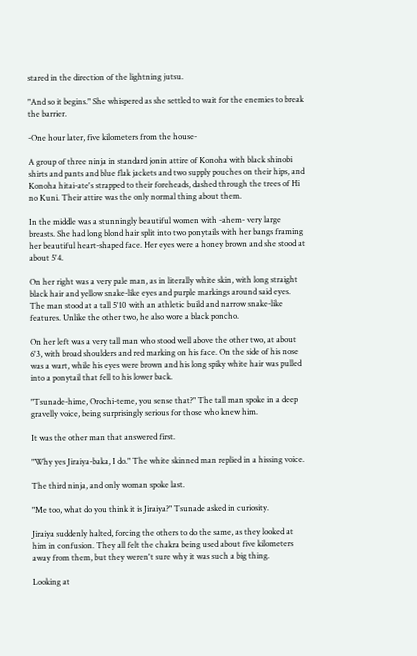stared in the direction of the lightning jutsu.

"And so it begins." She whispered as she settled to wait for the enemies to break the barrier.

-One hour later, five kilometers from the house-

A group of three ninja in standard jonin attire of Konoha with black shinobi shirts and pants and blue flak jackets and two supply pouches on their hips, and Konoha hitai-ate's strapped to their foreheads, dashed through the trees of Hi no Kuni. Their attire was the only normal thing about them.

In the middle was a stunningly beautiful women with -ahem- very large breasts. She had long blond hair split into two ponytails with her bangs framing her beautiful heart-shaped face. Her eyes were a honey brown and she stood at about 5'4.

On her right was a very pale man, as in literally white skin, with long straight black hair and yellow snake-like eyes and purple markings around said eyes. The man stood at a tall 5'10 with an athletic build and narrow snake-like features. Unlike the other two, he also wore a black poncho.

On her left was a very tall man who stood well above the other two, at about 6'3, with broad shoulders and red marking on his face. On the side of his nose was a wart, while his eyes were brown and his long spiky white hair was pulled into a ponytail that fell to his lower back.

"Tsunade-hime, Orochi-teme, you sense that?" The tall man spoke in a deep gravelly voice, being surprisingly serious for those who knew him.

It was the other man that answered first.

"Why yes Jiraiya-baka, I do." The white skinned man replied in a hissing voice.

The third ninja, and only woman spoke last.

"Me too, what do you think it is Jiraiya?" Tsunade asked in curiosity.

Jiraiya suddenly halted, forcing the others to do the same, as they looked at him in confusion. They all felt the chakra being used about five kilometers away from them, but they weren't sure why it was such a big thing.

Looking at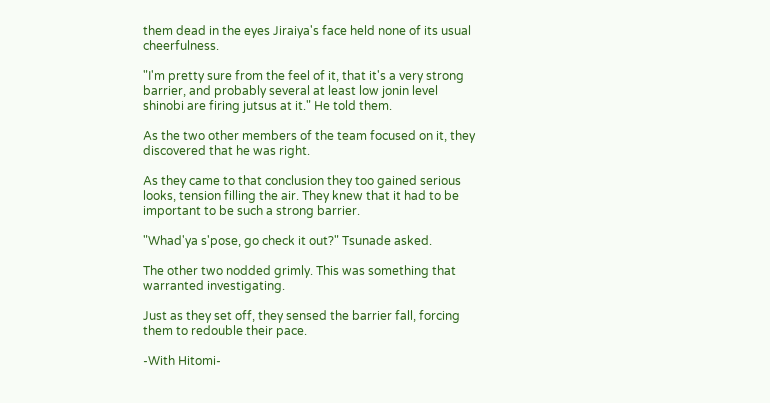them dead in the eyes Jiraiya's face held none of its usual cheerfulness.

"I'm pretty sure from the feel of it, that it's a very strong barrier, and probably several at least low jonin level shinobi are firing jutsus at it." He told them.

As the two other members of the team focused on it, they discovered that he was right.

As they came to that conclusion they too gained serious looks, tension filling the air. They knew that it had to be important to be such a strong barrier.

"Whad'ya s'pose, go check it out?" Tsunade asked.

The other two nodded grimly. This was something that warranted investigating.

Just as they set off, they sensed the barrier fall, forcing them to redouble their pace.

-With Hitomi-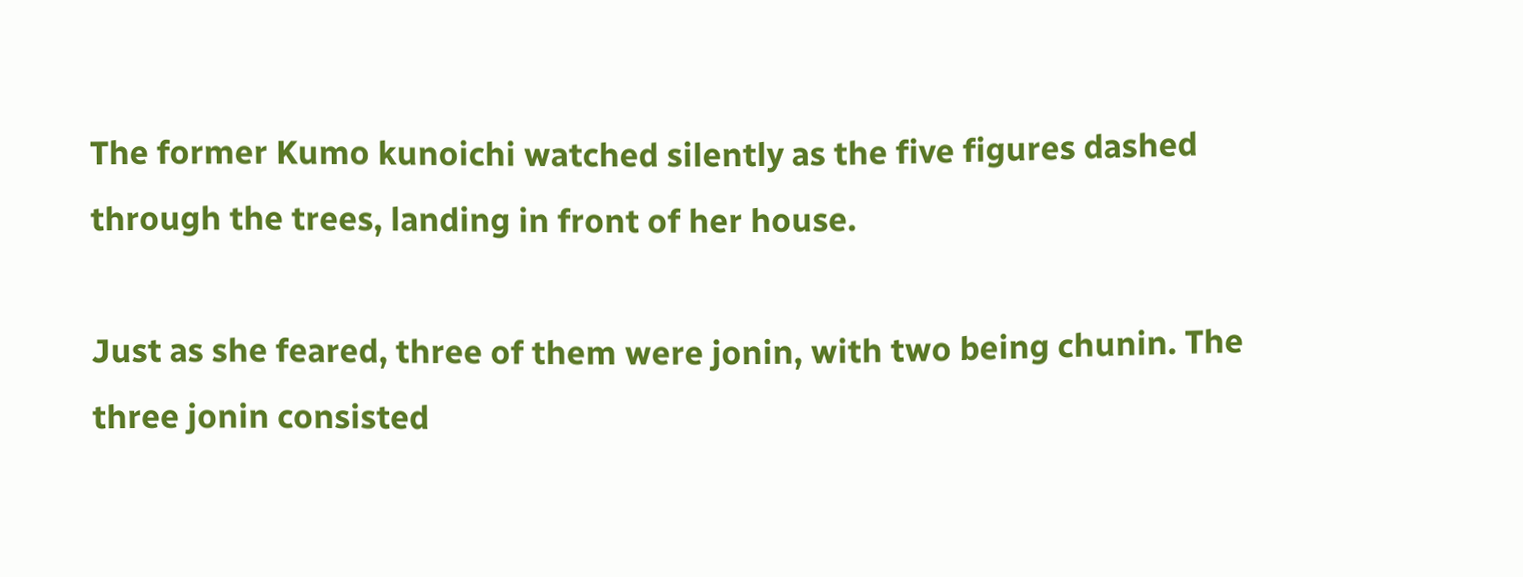The former Kumo kunoichi watched silently as the five figures dashed through the trees, landing in front of her house.

Just as she feared, three of them were jonin, with two being chunin. The three jonin consisted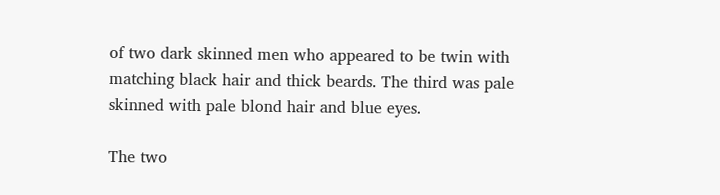of two dark skinned men who appeared to be twin with matching black hair and thick beards. The third was pale skinned with pale blond hair and blue eyes.

The two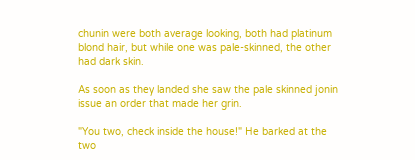chunin were both average looking, both had platinum blond hair, but while one was pale-skinned, the other had dark skin.

As soon as they landed she saw the pale skinned jonin issue an order that made her grin.

"You two, check inside the house!" He barked at the two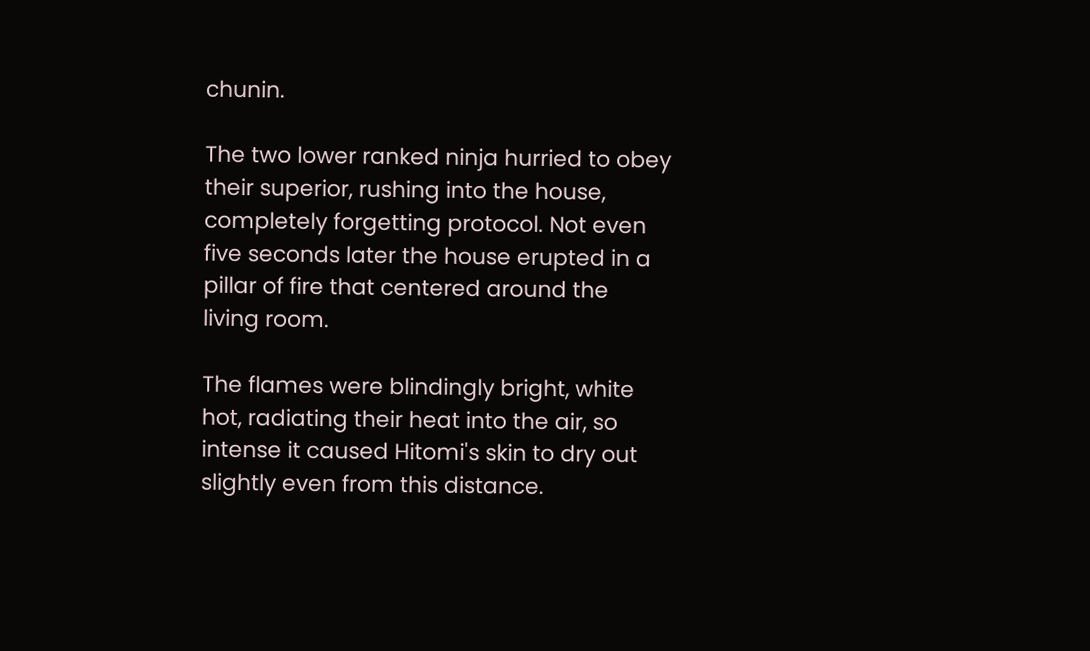chunin.

The two lower ranked ninja hurried to obey their superior, rushing into the house, completely forgetting protocol. Not even five seconds later the house erupted in a pillar of fire that centered around the living room.

The flames were blindingly bright, white hot, radiating their heat into the air, so intense it caused Hitomi's skin to dry out slightly even from this distance.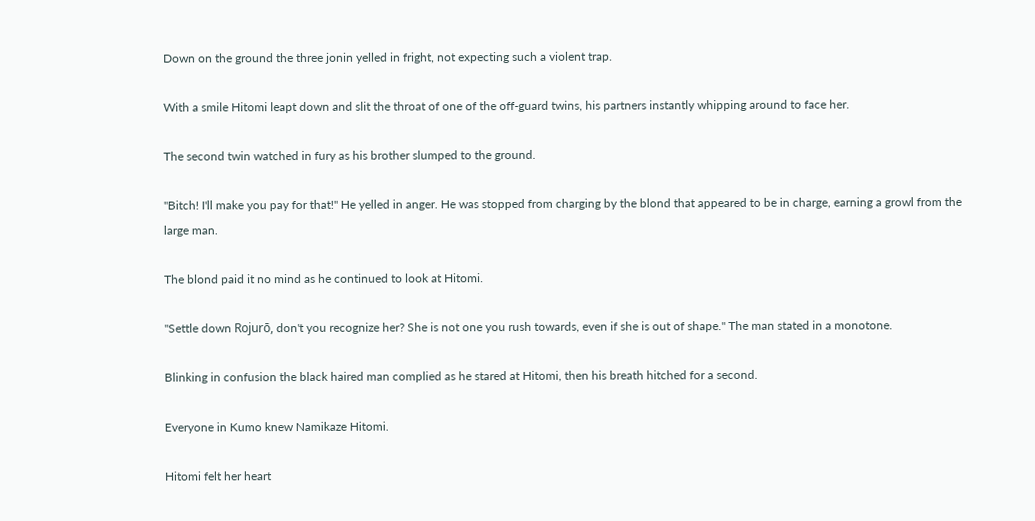Down on the ground the three jonin yelled in fright, not expecting such a violent trap.

With a smile Hitomi leapt down and slit the throat of one of the off-guard twins, his partners instantly whipping around to face her.

The second twin watched in fury as his brother slumped to the ground.

"Bitch! I'll make you pay for that!" He yelled in anger. He was stopped from charging by the blond that appeared to be in charge, earning a growl from the large man.

The blond paid it no mind as he continued to look at Hitomi.

"Settle down Rojurō, don't you recognize her? She is not one you rush towards, even if she is out of shape." The man stated in a monotone.

Blinking in confusion the black haired man complied as he stared at Hitomi, then his breath hitched for a second.

Everyone in Kumo knew Namikaze Hitomi.

Hitomi felt her heart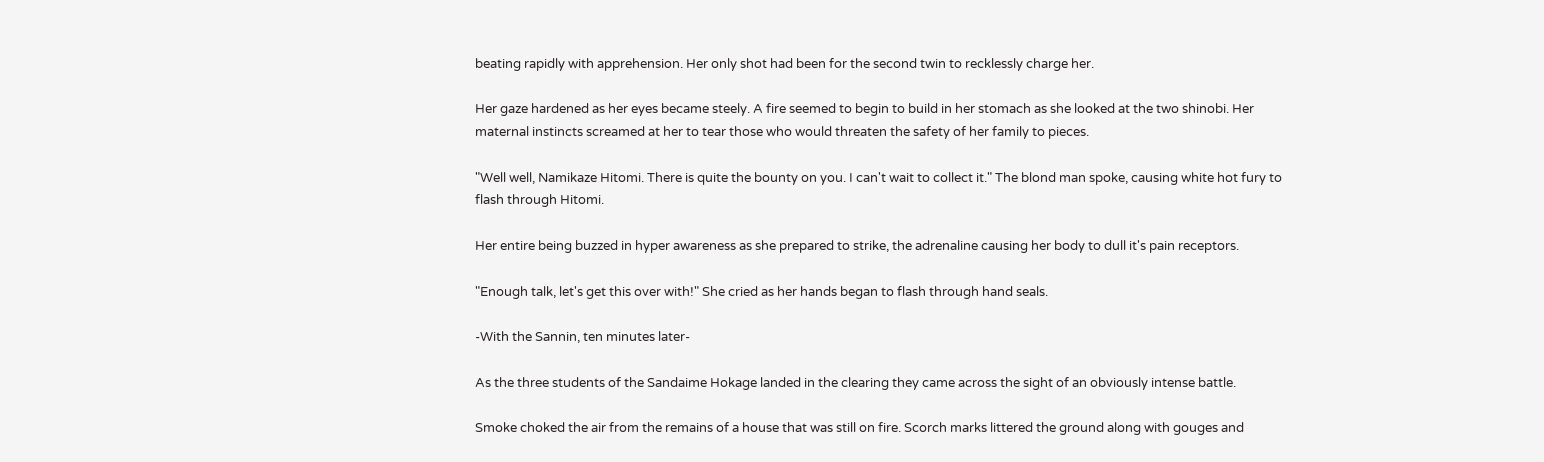beating rapidly with apprehension. Her only shot had been for the second twin to recklessly charge her.

Her gaze hardened as her eyes became steely. A fire seemed to begin to build in her stomach as she looked at the two shinobi. Her maternal instincts screamed at her to tear those who would threaten the safety of her family to pieces.

"Well well, Namikaze Hitomi. There is quite the bounty on you. I can't wait to collect it." The blond man spoke, causing white hot fury to flash through Hitomi.

Her entire being buzzed in hyper awareness as she prepared to strike, the adrenaline causing her body to dull it's pain receptors.

"Enough talk, let's get this over with!" She cried as her hands began to flash through hand seals.

-With the Sannin, ten minutes later-

As the three students of the Sandaime Hokage landed in the clearing they came across the sight of an obviously intense battle.

Smoke choked the air from the remains of a house that was still on fire. Scorch marks littered the ground along with gouges and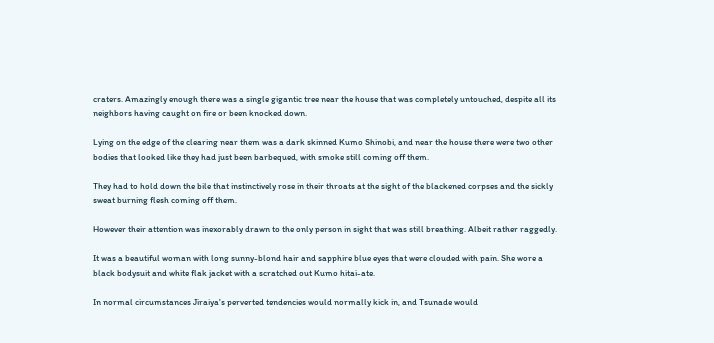craters. Amazingly enough there was a single gigantic tree near the house that was completely untouched, despite all its neighbors having caught on fire or been knocked down.

Lying on the edge of the clearing near them was a dark skinned Kumo Shinobi, and near the house there were two other bodies that looked like they had just been barbequed, with smoke still coming off them.

They had to hold down the bile that instinctively rose in their throats at the sight of the blackened corpses and the sickly sweat burning flesh coming off them.

However their attention was inexorably drawn to the only person in sight that was still breathing. Albeit rather raggedly.

It was a beautiful woman with long sunny-blond hair and sapphire blue eyes that were clouded with pain. She wore a black bodysuit and white flak jacket with a scratched out Kumo hitai-ate.

In normal circumstances Jiraiya's perverted tendencies would normally kick in, and Tsunade would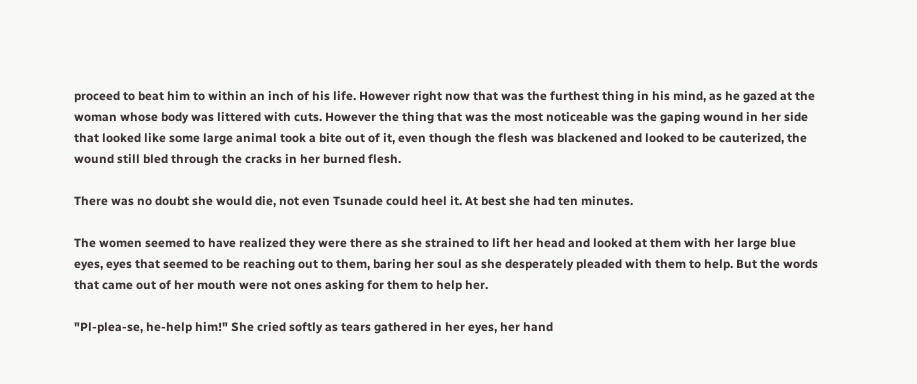proceed to beat him to within an inch of his life. However right now that was the furthest thing in his mind, as he gazed at the woman whose body was littered with cuts. However the thing that was the most noticeable was the gaping wound in her side that looked like some large animal took a bite out of it, even though the flesh was blackened and looked to be cauterized, the wound still bled through the cracks in her burned flesh.

There was no doubt she would die, not even Tsunade could heel it. At best she had ten minutes.

The women seemed to have realized they were there as she strained to lift her head and looked at them with her large blue eyes, eyes that seemed to be reaching out to them, baring her soul as she desperately pleaded with them to help. But the words that came out of her mouth were not ones asking for them to help her.

"Pl-plea-se, he-help him!" She cried softly as tears gathered in her eyes, her hand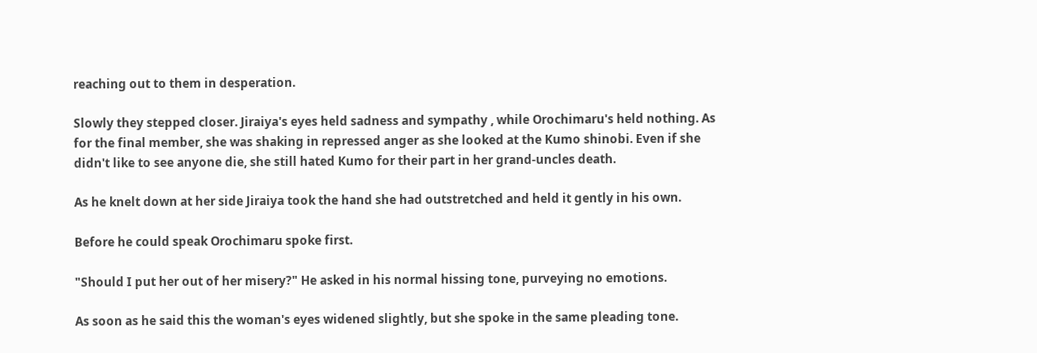reaching out to them in desperation.

Slowly they stepped closer. Jiraiya's eyes held sadness and sympathy , while Orochimaru's held nothing. As for the final member, she was shaking in repressed anger as she looked at the Kumo shinobi. Even if she didn't like to see anyone die, she still hated Kumo for their part in her grand-uncles death.

As he knelt down at her side Jiraiya took the hand she had outstretched and held it gently in his own.

Before he could speak Orochimaru spoke first.

"Should I put her out of her misery?" He asked in his normal hissing tone, purveying no emotions.

As soon as he said this the woman's eyes widened slightly, but she spoke in the same pleading tone.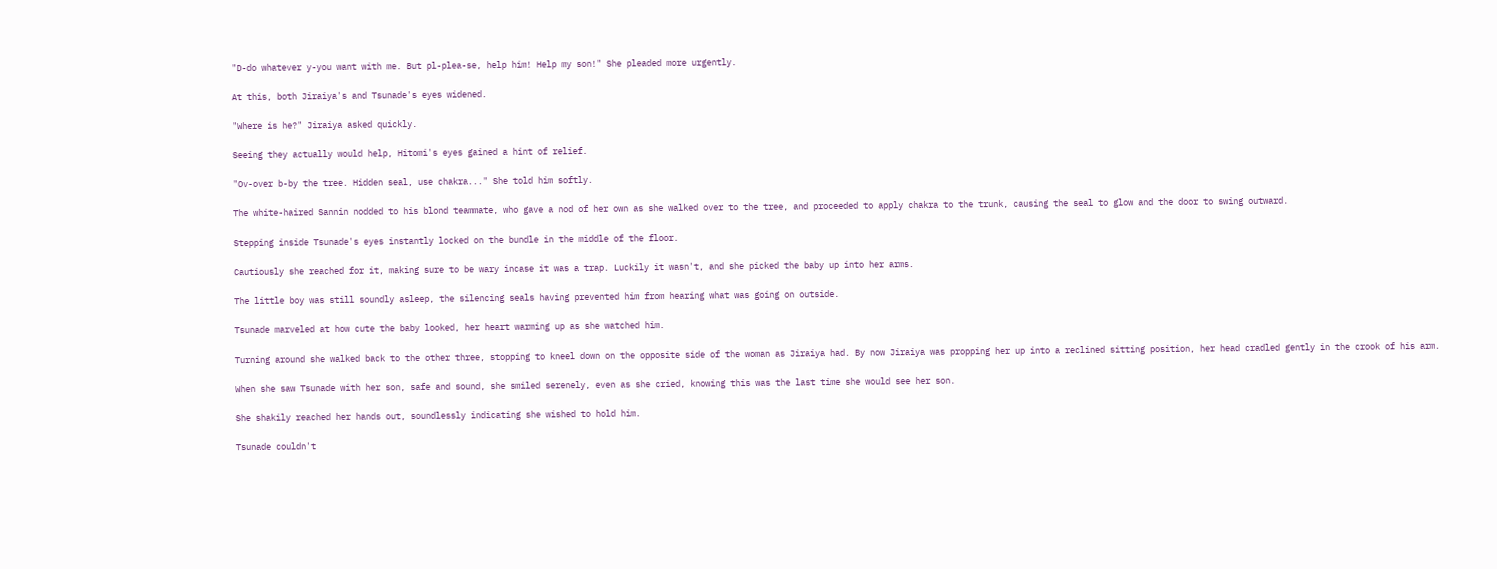"D-do whatever y-you want with me. But pl-plea-se, help him! Help my son!" She pleaded more urgently.

At this, both Jiraiya's and Tsunade's eyes widened.

"Where is he?" Jiraiya asked quickly.

Seeing they actually would help, Hitomi's eyes gained a hint of relief.

"Ov-over b-by the tree. Hidden seal, use chakra..." She told him softly.

The white-haired Sannin nodded to his blond teammate, who gave a nod of her own as she walked over to the tree, and proceeded to apply chakra to the trunk, causing the seal to glow and the door to swing outward.

Stepping inside Tsunade's eyes instantly locked on the bundle in the middle of the floor.

Cautiously she reached for it, making sure to be wary incase it was a trap. Luckily it wasn't, and she picked the baby up into her arms.

The little boy was still soundly asleep, the silencing seals having prevented him from hearing what was going on outside.

Tsunade marveled at how cute the baby looked, her heart warming up as she watched him.

Turning around she walked back to the other three, stopping to kneel down on the opposite side of the woman as Jiraiya had. By now Jiraiya was propping her up into a reclined sitting position, her head cradled gently in the crook of his arm.

When she saw Tsunade with her son, safe and sound, she smiled serenely, even as she cried, knowing this was the last time she would see her son.

She shakily reached her hands out, soundlessly indicating she wished to hold him.

Tsunade couldn't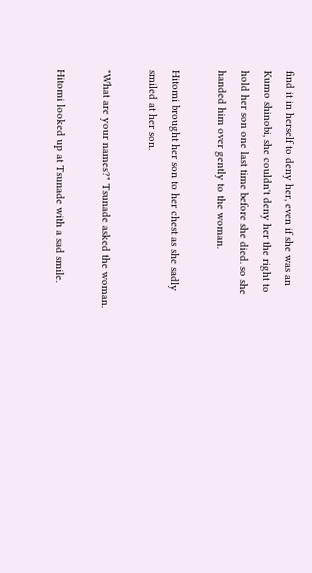find it in herself to deny her, even if she was an Kumo shinobi, she couldn't deny her the right to hold her son one last time before she died. so she handed him over gently to the woman.

Hitomi brought her son to her chest as she sadly smiled at her son.

"What are your names?" Tsunade asked the woman.

Hitomi looked up at Tsunade with a sad smile.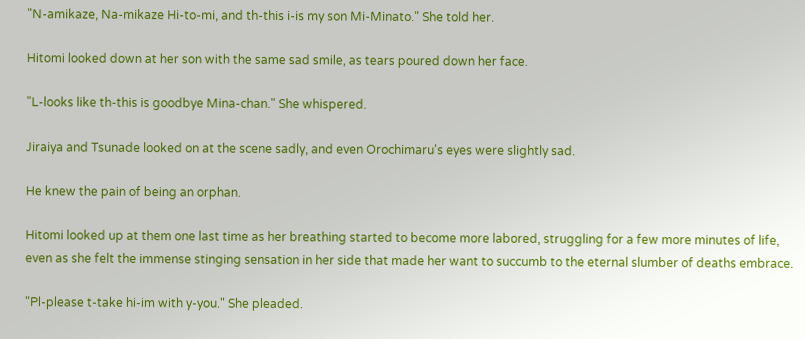"N-amikaze, Na-mikaze Hi-to-mi, and th-this i-is my son Mi-Minato." She told her.

Hitomi looked down at her son with the same sad smile, as tears poured down her face.

"L-looks like th-this is goodbye Mina-chan." She whispered.

Jiraiya and Tsunade looked on at the scene sadly, and even Orochimaru's eyes were slightly sad.

He knew the pain of being an orphan.

Hitomi looked up at them one last time as her breathing started to become more labored, struggling for a few more minutes of life, even as she felt the immense stinging sensation in her side that made her want to succumb to the eternal slumber of deaths embrace.

"Pl-please t-take hi-im with y-you." She pleaded.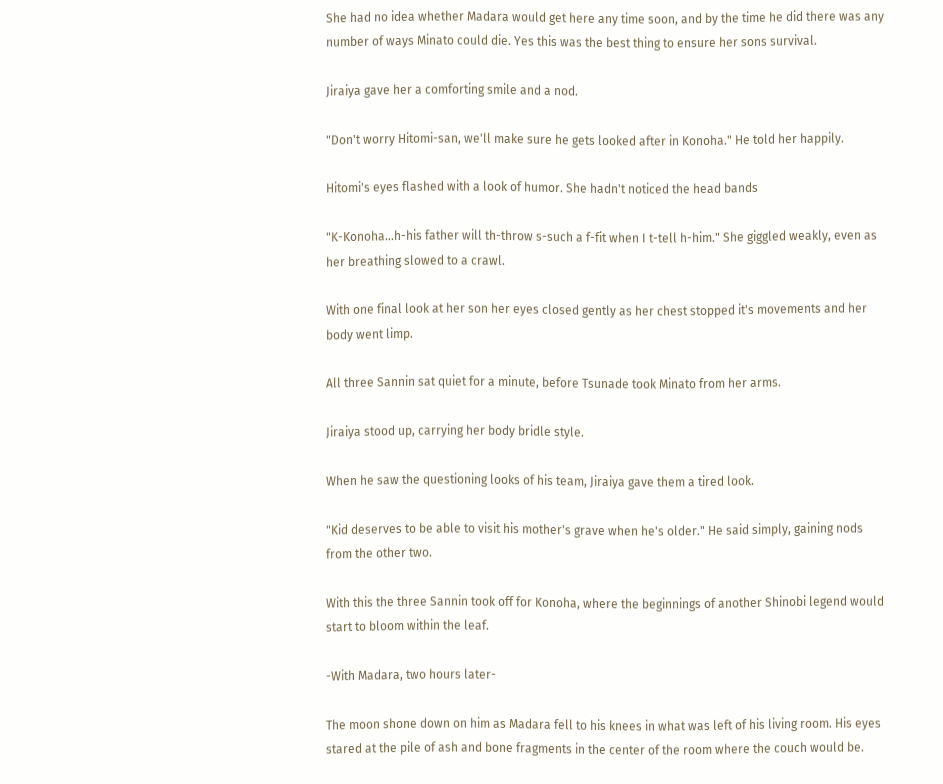She had no idea whether Madara would get here any time soon, and by the time he did there was any number of ways Minato could die. Yes this was the best thing to ensure her sons survival.

Jiraiya gave her a comforting smile and a nod.

"Don't worry Hitomi-san, we'll make sure he gets looked after in Konoha." He told her happily.

Hitomi's eyes flashed with a look of humor. She hadn't noticed the head bands

"K-Konoha...h-his father will th-throw s-such a f-fit when I t-tell h-him." She giggled weakly, even as her breathing slowed to a crawl.

With one final look at her son her eyes closed gently as her chest stopped it's movements and her body went limp.

All three Sannin sat quiet for a minute, before Tsunade took Minato from her arms.

Jiraiya stood up, carrying her body bridle style.

When he saw the questioning looks of his team, Jiraiya gave them a tired look.

"Kid deserves to be able to visit his mother's grave when he's older." He said simply, gaining nods from the other two.

With this the three Sannin took off for Konoha, where the beginnings of another Shinobi legend would start to bloom within the leaf.

-With Madara, two hours later-

The moon shone down on him as Madara fell to his knees in what was left of his living room. His eyes stared at the pile of ash and bone fragments in the center of the room where the couch would be.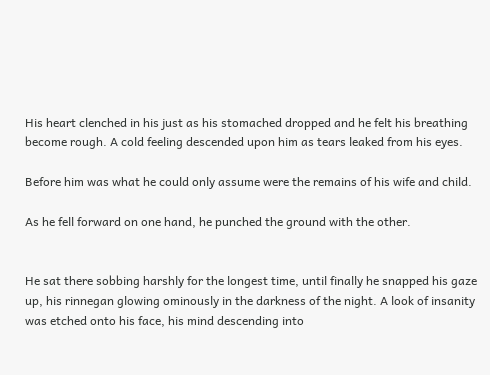His heart clenched in his just as his stomached dropped and he felt his breathing become rough. A cold feeling descended upon him as tears leaked from his eyes.

Before him was what he could only assume were the remains of his wife and child.

As he fell forward on one hand, he punched the ground with the other.


He sat there sobbing harshly for the longest time, until finally he snapped his gaze up, his rinnegan glowing ominously in the darkness of the night. A look of insanity was etched onto his face, his mind descending into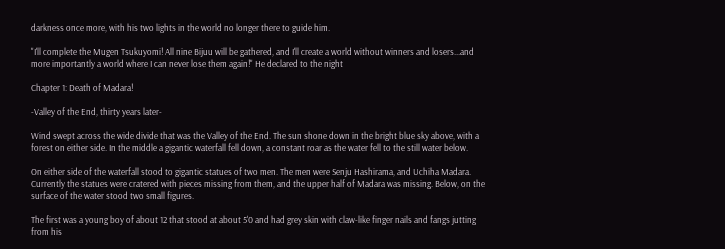darkness once more, with his two lights in the world no longer there to guide him.

"I'll complete the Mugen Tsukuyomi! All nine Bijuu will be gathered, and I'll create a world without winners and losers...and more importantly a world where I can never lose them again!" He declared to the night

Chapter 1: Death of Madara!

-Valley of the End, thirty years later-

Wind swept across the wide divide that was the Valley of the End. The sun shone down in the bright blue sky above, with a forest on either side. In the middle a gigantic waterfall fell down, a constant roar as the water fell to the still water below.

On either side of the waterfall stood to gigantic statues of two men. The men were Senju Hashirama, and Uchiha Madara. Currently the statues were cratered with pieces missing from them, and the upper half of Madara was missing. Below, on the surface of the water stood two small figures.

The first was a young boy of about 12 that stood at about 5'0 and had grey skin with claw-like finger nails and fangs jutting from his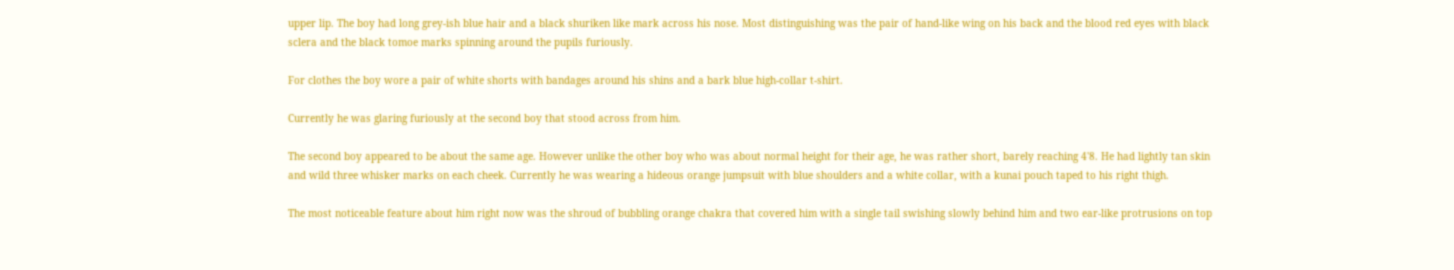upper lip. The boy had long grey-ish blue hair and a black shuriken like mark across his nose. Most distinguishing was the pair of hand-like wing on his back and the blood red eyes with black sclera and the black tomoe marks spinning around the pupils furiously.

For clothes the boy wore a pair of white shorts with bandages around his shins and a bark blue high-collar t-shirt.

Currently he was glaring furiously at the second boy that stood across from him.

The second boy appeared to be about the same age. However unlike the other boy who was about normal height for their age, he was rather short, barely reaching 4'8. He had lightly tan skin and wild three whisker marks on each cheek. Currently he was wearing a hideous orange jumpsuit with blue shoulders and a white collar, with a kunai pouch taped to his right thigh.

The most noticeable feature about him right now was the shroud of bubbling orange chakra that covered him with a single tail swishing slowly behind him and two ear-like protrusions on top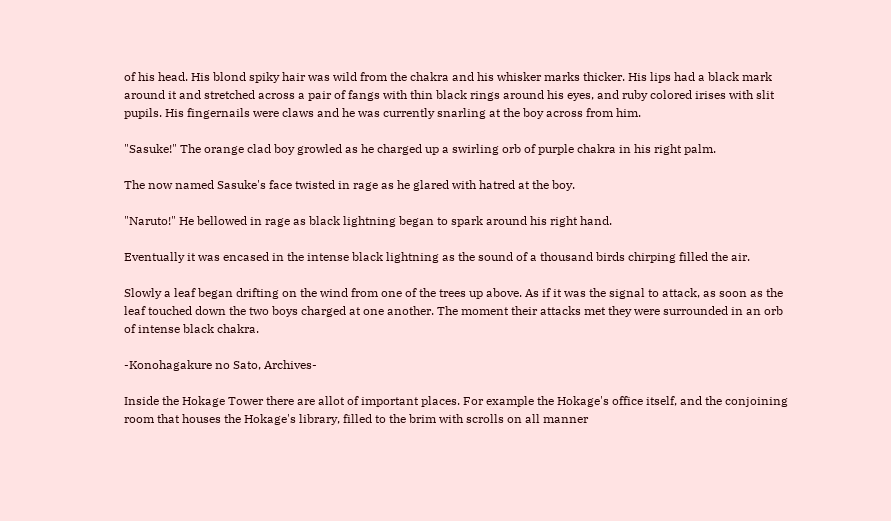of his head. His blond spiky hair was wild from the chakra and his whisker marks thicker. His lips had a black mark around it and stretched across a pair of fangs with thin black rings around his eyes, and ruby colored irises with slit pupils. His fingernails were claws and he was currently snarling at the boy across from him.

"Sasuke!" The orange clad boy growled as he charged up a swirling orb of purple chakra in his right palm.

The now named Sasuke's face twisted in rage as he glared with hatred at the boy.

"Naruto!" He bellowed in rage as black lightning began to spark around his right hand.

Eventually it was encased in the intense black lightning as the sound of a thousand birds chirping filled the air.

Slowly a leaf began drifting on the wind from one of the trees up above. As if it was the signal to attack, as soon as the leaf touched down the two boys charged at one another. The moment their attacks met they were surrounded in an orb of intense black chakra.

-Konohagakure no Sato, Archives-

Inside the Hokage Tower there are allot of important places. For example the Hokage's office itself, and the conjoining room that houses the Hokage's library, filled to the brim with scrolls on all manner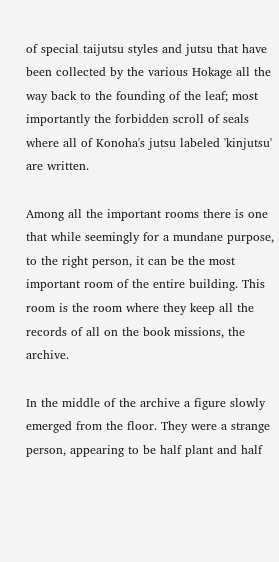of special taijutsu styles and jutsu that have been collected by the various Hokage all the way back to the founding of the leaf; most importantly the forbidden scroll of seals where all of Konoha's jutsu labeled 'kinjutsu' are written.

Among all the important rooms there is one that while seemingly for a mundane purpose, to the right person, it can be the most important room of the entire building. This room is the room where they keep all the records of all on the book missions, the archive.

In the middle of the archive a figure slowly emerged from the floor. They were a strange person, appearing to be half plant and half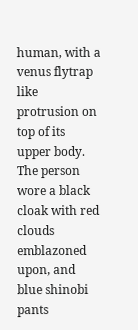human, with a venus flytrap like protrusion on top of its upper body. The person wore a black cloak with red clouds emblazoned upon, and blue shinobi pants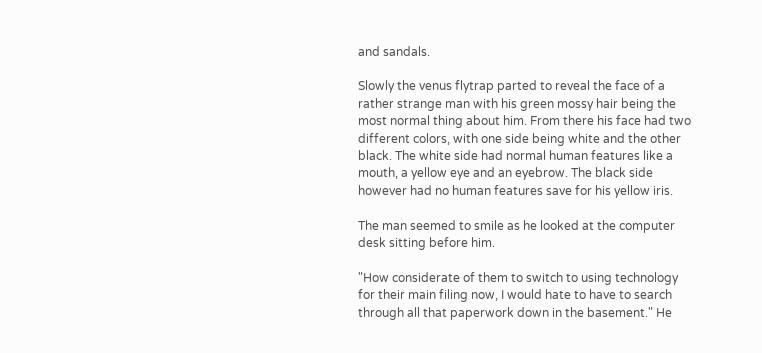and sandals.

Slowly the venus flytrap parted to reveal the face of a rather strange man with his green mossy hair being the most normal thing about him. From there his face had two different colors, with one side being white and the other black. The white side had normal human features like a mouth, a yellow eye and an eyebrow. The black side however had no human features save for his yellow iris.

The man seemed to smile as he looked at the computer desk sitting before him.

"How considerate of them to switch to using technology for their main filing now, I would hate to have to search through all that paperwork down in the basement." He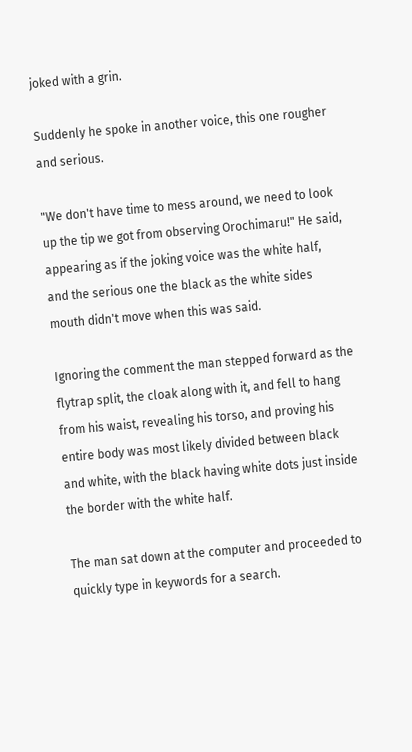joked with a grin.

Suddenly he spoke in another voice, this one rougher and serious.

"We don't have time to mess around, we need to look up the tip we got from observing Orochimaru!" He said, appearing as if the joking voice was the white half, and the serious one the black as the white sides mouth didn't move when this was said.

Ignoring the comment the man stepped forward as the flytrap split, the cloak along with it, and fell to hang from his waist, revealing his torso, and proving his entire body was most likely divided between black and white, with the black having white dots just inside the border with the white half.

The man sat down at the computer and proceeded to quickly type in keywords for a search.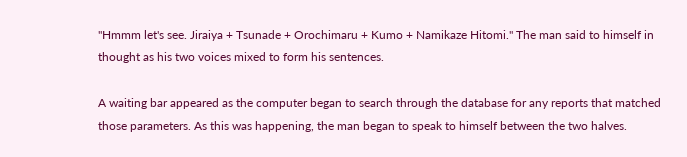"Hmmm let's see. Jiraiya + Tsunade + Orochimaru + Kumo + Namikaze Hitomi." The man said to himself in thought as his two voices mixed to form his sentences.

A waiting bar appeared as the computer began to search through the database for any reports that matched those parameters. As this was happening, the man began to speak to himself between the two halves.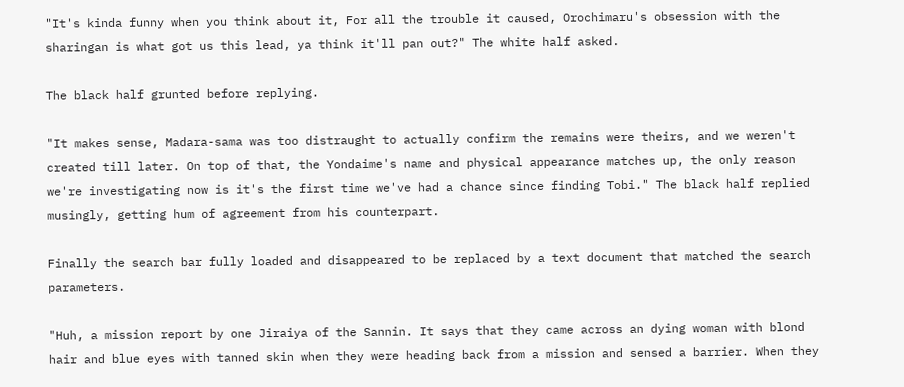"It's kinda funny when you think about it, For all the trouble it caused, Orochimaru's obsession with the sharingan is what got us this lead, ya think it'll pan out?" The white half asked.

The black half grunted before replying.

"It makes sense, Madara-sama was too distraught to actually confirm the remains were theirs, and we weren't created till later. On top of that, the Yondaime's name and physical appearance matches up, the only reason we're investigating now is it's the first time we've had a chance since finding Tobi." The black half replied musingly, getting hum of agreement from his counterpart.

Finally the search bar fully loaded and disappeared to be replaced by a text document that matched the search parameters.

"Huh, a mission report by one Jiraiya of the Sannin. It says that they came across an dying woman with blond hair and blue eyes with tanned skin when they were heading back from a mission and sensed a barrier. When they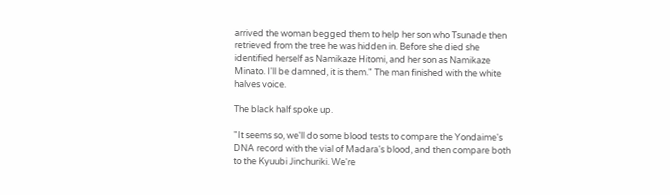arrived the woman begged them to help her son who Tsunade then retrieved from the tree he was hidden in. Before she died she identified herself as Namikaze Hitomi, and her son as Namikaze Minato. I'll be damned, it is them." The man finished with the white halves voice.

The black half spoke up.

"It seems so, we'll do some blood tests to compare the Yondaime's DNA record with the vial of Madara's blood, and then compare both to the Kyuubi Jinchuriki. We're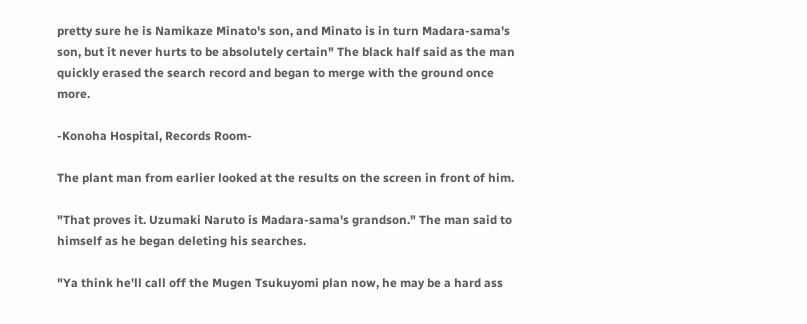pretty sure he is Namikaze Minato's son, and Minato is in turn Madara-sama's son, but it never hurts to be absolutely certain" The black half said as the man quickly erased the search record and began to merge with the ground once more.

-Konoha Hospital, Records Room-

The plant man from earlier looked at the results on the screen in front of him.

"That proves it. Uzumaki Naruto is Madara-sama's grandson." The man said to himself as he began deleting his searches.

"Ya think he'll call off the Mugen Tsukuyomi plan now, he may be a hard ass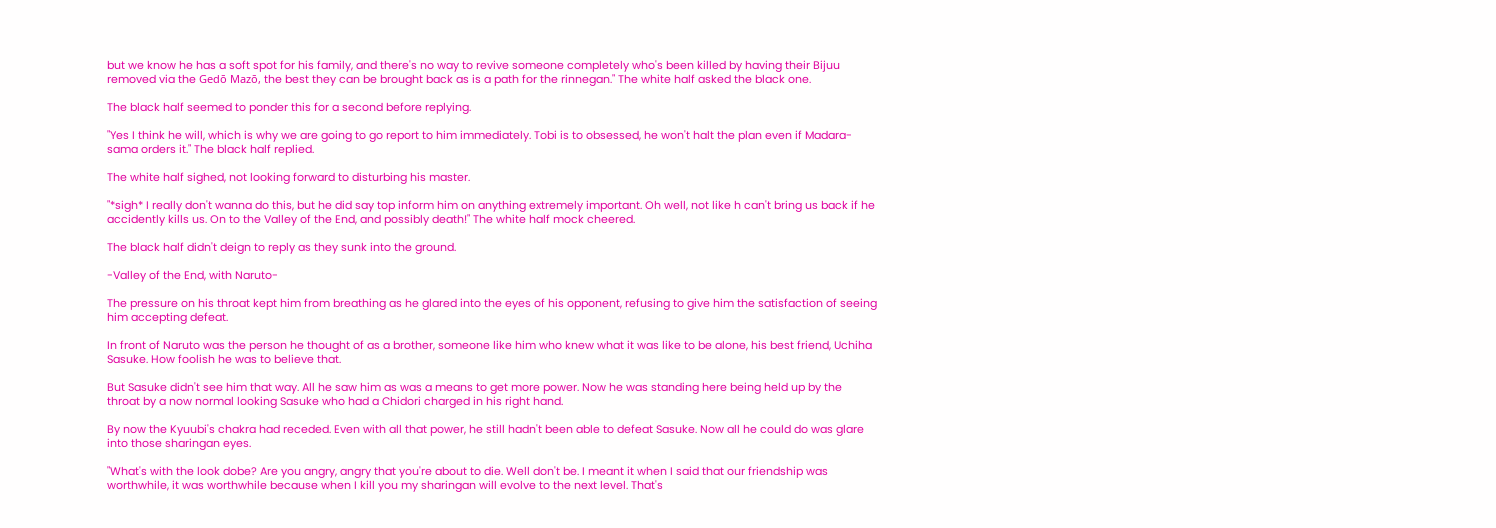but we know he has a soft spot for his family, and there's no way to revive someone completely who's been killed by having their Bijuu removed via the Gedō Mazō, the best they can be brought back as is a path for the rinnegan." The white half asked the black one.

The black half seemed to ponder this for a second before replying.

"Yes I think he will, which is why we are going to go report to him immediately. Tobi is to obsessed, he won't halt the plan even if Madara-sama orders it." The black half replied.

The white half sighed, not looking forward to disturbing his master.

"*sigh* I really don't wanna do this, but he did say top inform him on anything extremely important. Oh well, not like h can't bring us back if he accidently kills us. On to the Valley of the End, and possibly death!" The white half mock cheered.

The black half didn't deign to reply as they sunk into the ground.

-Valley of the End, with Naruto-

The pressure on his throat kept him from breathing as he glared into the eyes of his opponent, refusing to give him the satisfaction of seeing him accepting defeat.

In front of Naruto was the person he thought of as a brother, someone like him who knew what it was like to be alone, his best friend, Uchiha Sasuke. How foolish he was to believe that.

But Sasuke didn't see him that way. All he saw him as was a means to get more power. Now he was standing here being held up by the throat by a now normal looking Sasuke who had a Chidori charged in his right hand.

By now the Kyuubi's chakra had receded. Even with all that power, he still hadn't been able to defeat Sasuke. Now all he could do was glare into those sharingan eyes.

"What's with the look dobe? Are you angry, angry that you're about to die. Well don't be. I meant it when I said that our friendship was worthwhile, it was worthwhile because when I kill you my sharingan will evolve to the next level. That's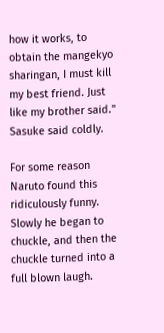how it works, to obtain the mangekyo sharingan, I must kill my best friend. Just like my brother said." Sasuke said coldly.

For some reason Naruto found this ridiculously funny. Slowly he began to chuckle, and then the chuckle turned into a full blown laugh.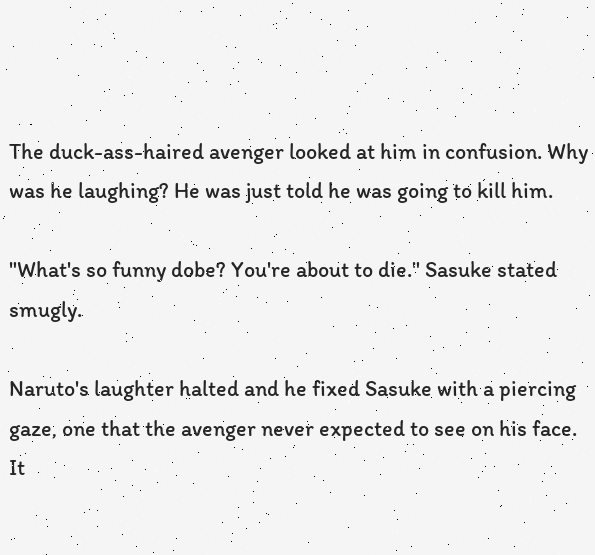The duck-ass-haired avenger looked at him in confusion. Why was he laughing? He was just told he was going to kill him.

"What's so funny dobe? You're about to die." Sasuke stated smugly.

Naruto's laughter halted and he fixed Sasuke with a piercing gaze, one that the avenger never expected to see on his face. It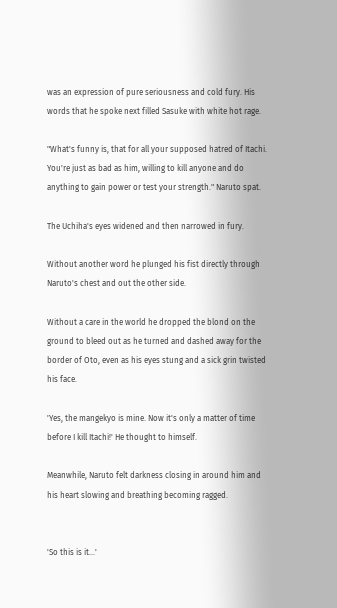was an expression of pure seriousness and cold fury. His words that he spoke next filled Sasuke with white hot rage.

"What's funny is, that for all your supposed hatred of Itachi. You're just as bad as him, willing to kill anyone and do anything to gain power or test your strength." Naruto spat.

The Uchiha's eyes widened and then narrowed in fury.

Without another word he plunged his fist directly through Naruto's chest and out the other side.

Without a care in the world he dropped the blond on the ground to bleed out as he turned and dashed away for the border of Oto, even as his eyes stung and a sick grin twisted his face.

'Yes, the mangekyo is mine. Now it's only a matter of time before I kill Itachi!' He thought to himself.

Meanwhile, Naruto felt darkness closing in around him and his heart slowing and breathing becoming ragged.


'So this is it...'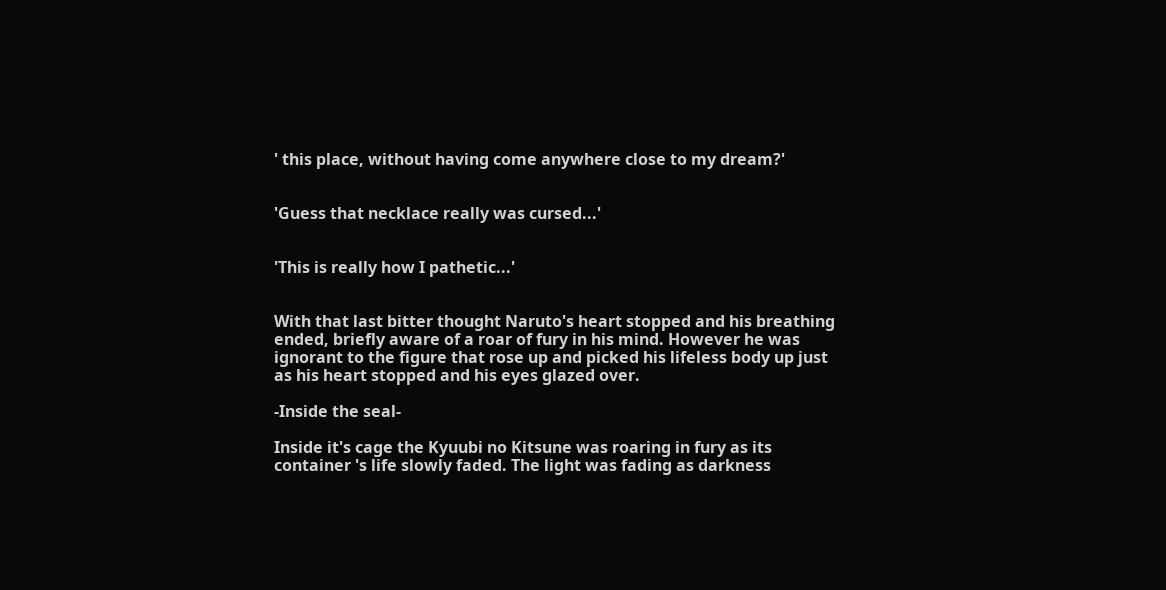' this place, without having come anywhere close to my dream?'


'Guess that necklace really was cursed...'


'This is really how I pathetic...'


With that last bitter thought Naruto's heart stopped and his breathing ended, briefly aware of a roar of fury in his mind. However he was ignorant to the figure that rose up and picked his lifeless body up just as his heart stopped and his eyes glazed over.

-Inside the seal-

Inside it's cage the Kyuubi no Kitsune was roaring in fury as its container 's life slowly faded. The light was fading as darkness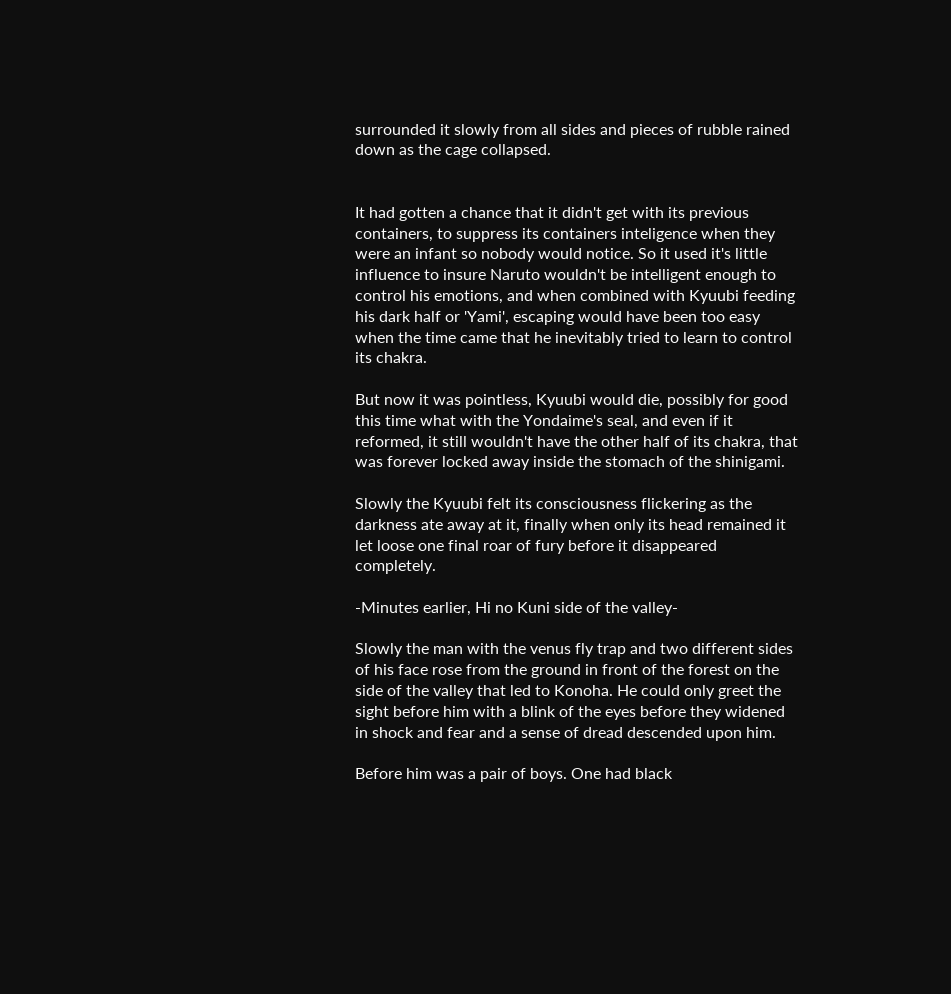surrounded it slowly from all sides and pieces of rubble rained down as the cage collapsed.


It had gotten a chance that it didn't get with its previous containers, to suppress its containers inteligence when they were an infant so nobody would notice. So it used it's little influence to insure Naruto wouldn't be intelligent enough to control his emotions, and when combined with Kyuubi feeding his dark half or 'Yami', escaping would have been too easy when the time came that he inevitably tried to learn to control its chakra.

But now it was pointless, Kyuubi would die, possibly for good this time what with the Yondaime's seal, and even if it reformed, it still wouldn't have the other half of its chakra, that was forever locked away inside the stomach of the shinigami.

Slowly the Kyuubi felt its consciousness flickering as the darkness ate away at it, finally when only its head remained it let loose one final roar of fury before it disappeared completely.

-Minutes earlier, Hi no Kuni side of the valley-

Slowly the man with the venus fly trap and two different sides of his face rose from the ground in front of the forest on the side of the valley that led to Konoha. He could only greet the sight before him with a blink of the eyes before they widened in shock and fear and a sense of dread descended upon him.

Before him was a pair of boys. One had black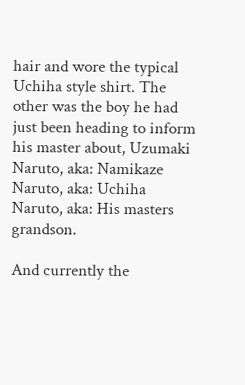hair and wore the typical Uchiha style shirt. The other was the boy he had just been heading to inform his master about, Uzumaki Naruto, aka: Namikaze Naruto, aka: Uchiha Naruto, aka: His masters grandson.

And currently the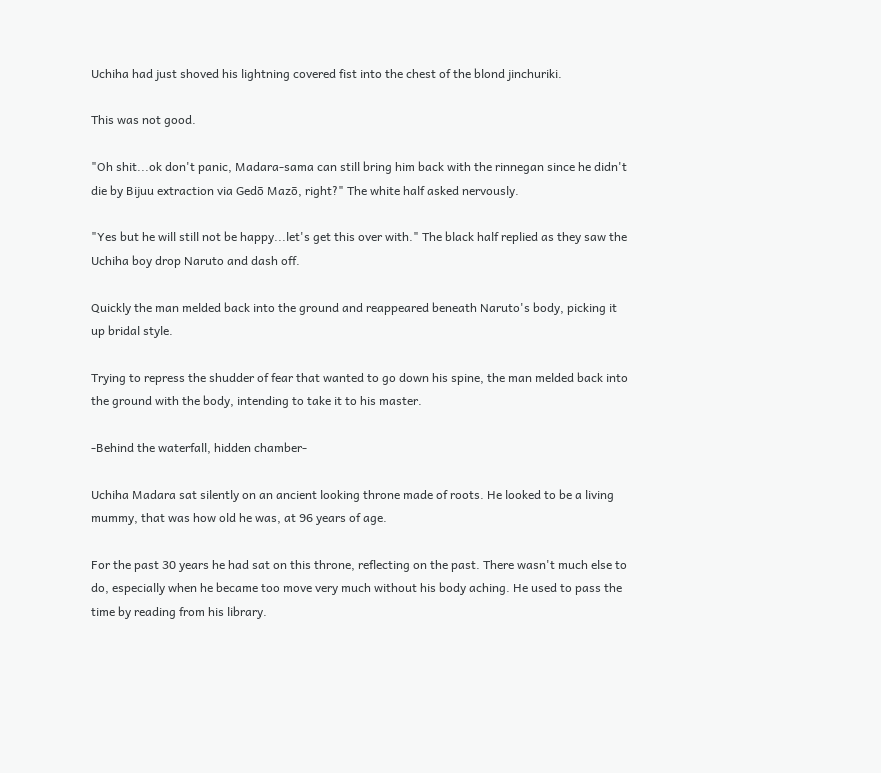Uchiha had just shoved his lightning covered fist into the chest of the blond jinchuriki.

This was not good.

"Oh shit...ok don't panic, Madara-sama can still bring him back with the rinnegan since he didn't die by Bijuu extraction via Gedō Mazō, right?" The white half asked nervously.

"Yes but he will still not be happy...let's get this over with." The black half replied as they saw the Uchiha boy drop Naruto and dash off.

Quickly the man melded back into the ground and reappeared beneath Naruto's body, picking it up bridal style.

Trying to repress the shudder of fear that wanted to go down his spine, the man melded back into the ground with the body, intending to take it to his master.

-Behind the waterfall, hidden chamber-

Uchiha Madara sat silently on an ancient looking throne made of roots. He looked to be a living mummy, that was how old he was, at 96 years of age.

For the past 30 years he had sat on this throne, reflecting on the past. There wasn't much else to do, especially when he became too move very much without his body aching. He used to pass the time by reading from his library.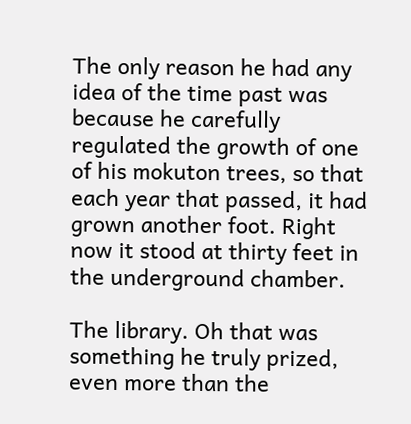The only reason he had any idea of the time past was because he carefully regulated the growth of one of his mokuton trees, so that each year that passed, it had grown another foot. Right now it stood at thirty feet in the underground chamber.

The library. Oh that was something he truly prized, even more than the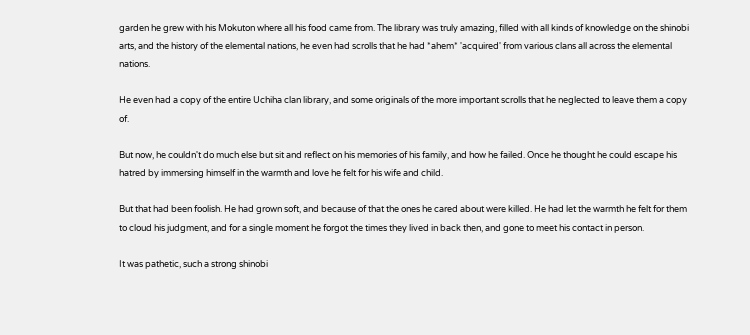garden he grew with his Mokuton where all his food came from. The library was truly amazing, filled with all kinds of knowledge on the shinobi arts, and the history of the elemental nations, he even had scrolls that he had *ahem* 'acquired' from various clans all across the elemental nations.

He even had a copy of the entire Uchiha clan library, and some originals of the more important scrolls that he neglected to leave them a copy of.

But now, he couldn't do much else but sit and reflect on his memories of his family, and how he failed. Once he thought he could escape his hatred by immersing himself in the warmth and love he felt for his wife and child.

But that had been foolish. He had grown soft, and because of that the ones he cared about were killed. He had let the warmth he felt for them to cloud his judgment, and for a single moment he forgot the times they lived in back then, and gone to meet his contact in person.

It was pathetic, such a strong shinobi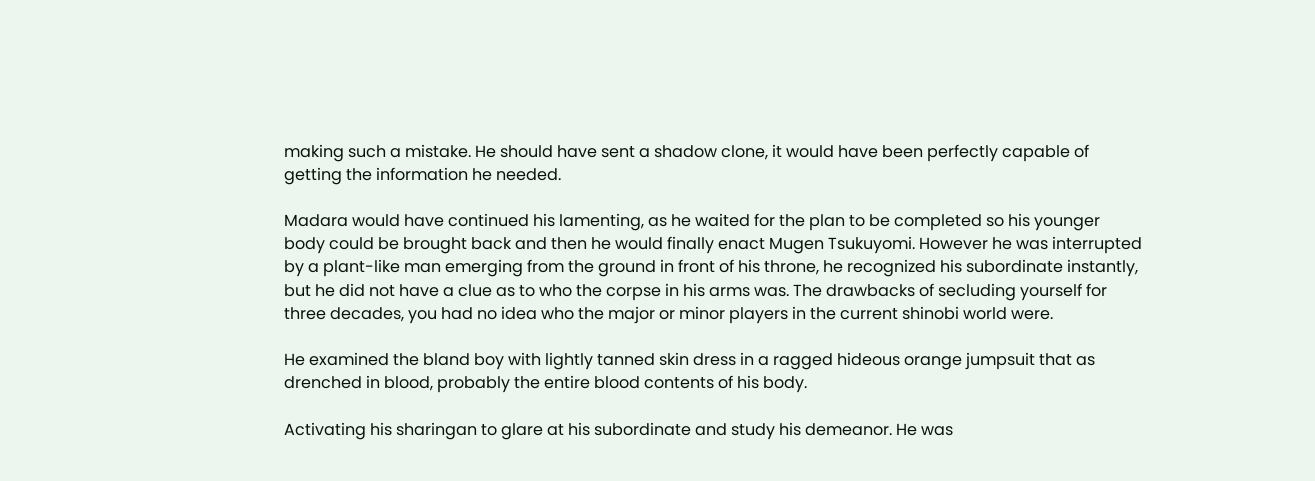making such a mistake. He should have sent a shadow clone, it would have been perfectly capable of getting the information he needed.

Madara would have continued his lamenting, as he waited for the plan to be completed so his younger body could be brought back and then he would finally enact Mugen Tsukuyomi. However he was interrupted by a plant-like man emerging from the ground in front of his throne, he recognized his subordinate instantly, but he did not have a clue as to who the corpse in his arms was. The drawbacks of secluding yourself for three decades, you had no idea who the major or minor players in the current shinobi world were.

He examined the bland boy with lightly tanned skin dress in a ragged hideous orange jumpsuit that as drenched in blood, probably the entire blood contents of his body.

Activating his sharingan to glare at his subordinate and study his demeanor. He was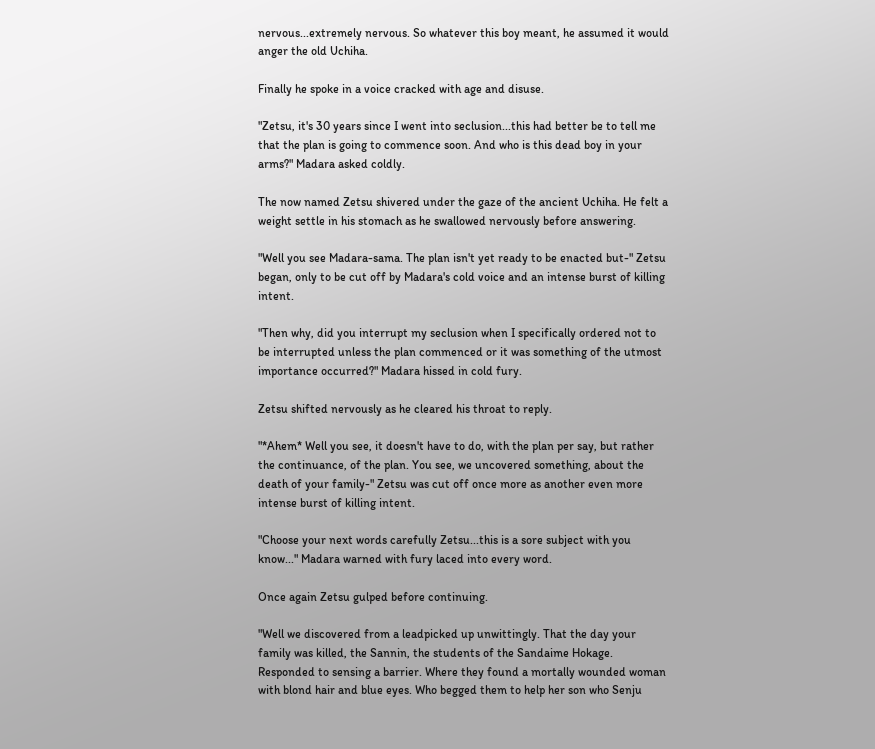nervous...extremely nervous. So whatever this boy meant, he assumed it would anger the old Uchiha.

Finally he spoke in a voice cracked with age and disuse.

"Zetsu, it's 30 years since I went into seclusion...this had better be to tell me that the plan is going to commence soon. And who is this dead boy in your arms?" Madara asked coldly.

The now named Zetsu shivered under the gaze of the ancient Uchiha. He felt a weight settle in his stomach as he swallowed nervously before answering.

"Well you see Madara-sama. The plan isn't yet ready to be enacted but-" Zetsu began, only to be cut off by Madara's cold voice and an intense burst of killing intent.

"Then why, did you interrupt my seclusion when I specifically ordered not to be interrupted unless the plan commenced or it was something of the utmost importance occurred?" Madara hissed in cold fury.

Zetsu shifted nervously as he cleared his throat to reply.

"*Ahem* Well you see, it doesn't have to do, with the plan per say, but rather the continuance, of the plan. You see, we uncovered something, about the death of your family-" Zetsu was cut off once more as another even more intense burst of killing intent.

"Choose your next words carefully Zetsu...this is a sore subject with you know..." Madara warned with fury laced into every word.

Once again Zetsu gulped before continuing.

"Well we discovered from a leadpicked up unwittingly. That the day your family was killed, the Sannin, the students of the Sandaime Hokage. Responded to sensing a barrier. Where they found a mortally wounded woman with blond hair and blue eyes. Who begged them to help her son who Senju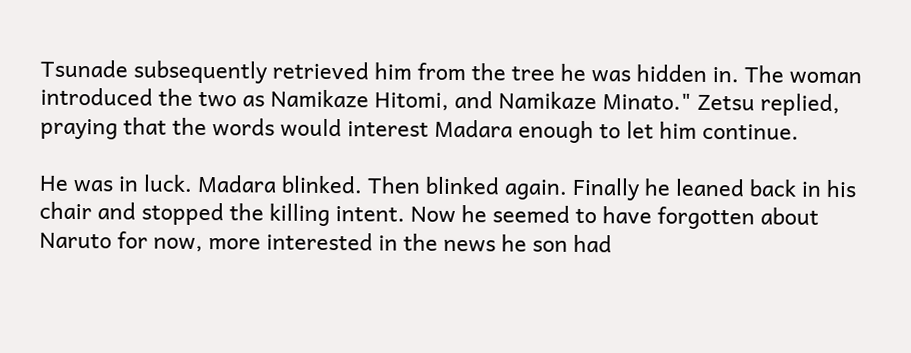Tsunade subsequently retrieved him from the tree he was hidden in. The woman introduced the two as Namikaze Hitomi, and Namikaze Minato." Zetsu replied, praying that the words would interest Madara enough to let him continue.

He was in luck. Madara blinked. Then blinked again. Finally he leaned back in his chair and stopped the killing intent. Now he seemed to have forgotten about Naruto for now, more interested in the news he son had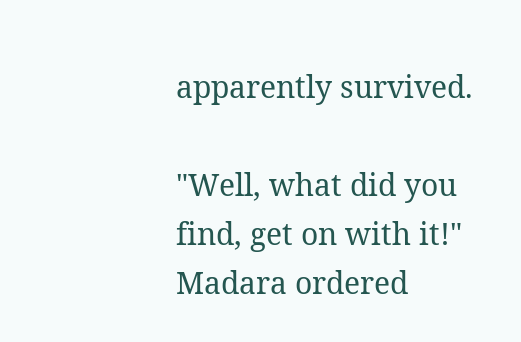apparently survived.

"Well, what did you find, get on with it!" Madara ordered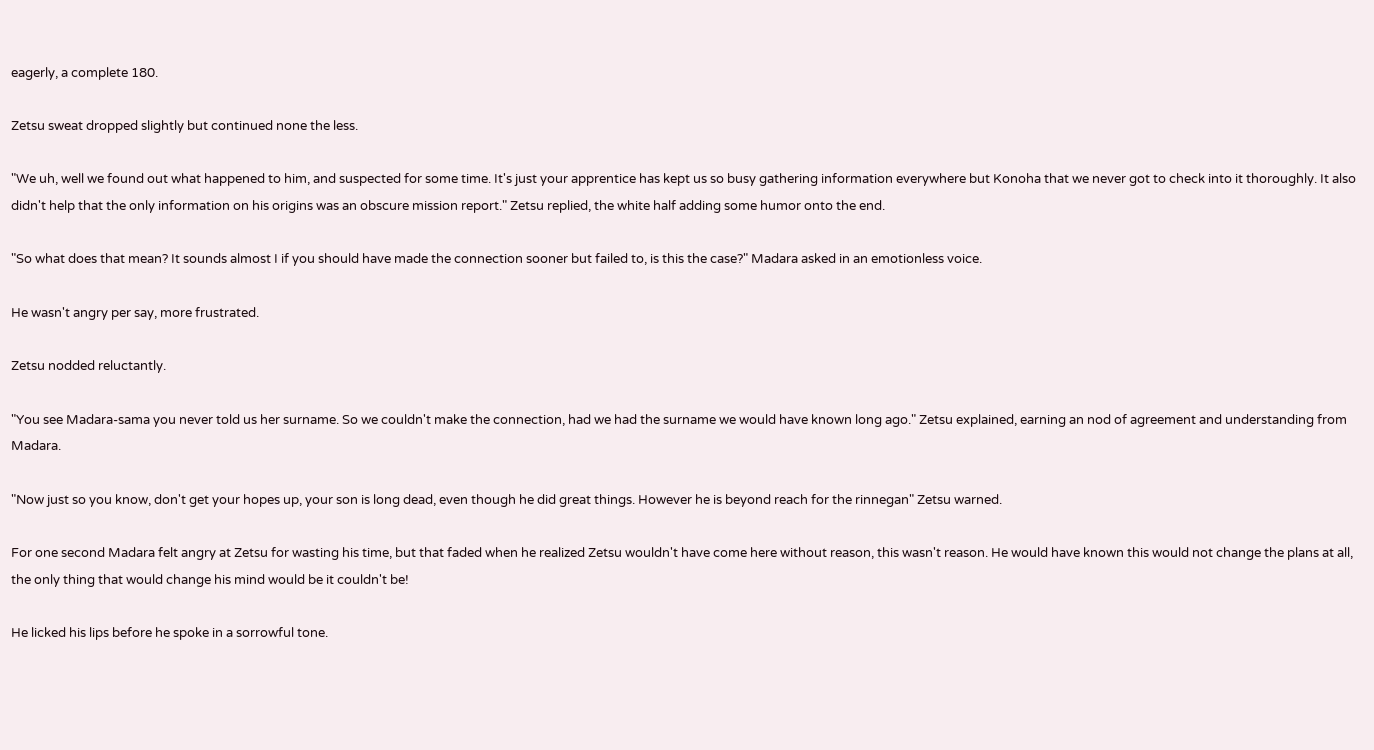eagerly, a complete 180.

Zetsu sweat dropped slightly but continued none the less.

"We uh, well we found out what happened to him, and suspected for some time. It's just your apprentice has kept us so busy gathering information everywhere but Konoha that we never got to check into it thoroughly. It also didn't help that the only information on his origins was an obscure mission report." Zetsu replied, the white half adding some humor onto the end.

"So what does that mean? It sounds almost I if you should have made the connection sooner but failed to, is this the case?" Madara asked in an emotionless voice.

He wasn't angry per say, more frustrated.

Zetsu nodded reluctantly.

"You see Madara-sama you never told us her surname. So we couldn't make the connection, had we had the surname we would have known long ago." Zetsu explained, earning an nod of agreement and understanding from Madara.

"Now just so you know, don't get your hopes up, your son is long dead, even though he did great things. However he is beyond reach for the rinnegan" Zetsu warned.

For one second Madara felt angry at Zetsu for wasting his time, but that faded when he realized Zetsu wouldn't have come here without reason, this wasn't reason. He would have known this would not change the plans at all, the only thing that would change his mind would be it couldn't be!

He licked his lips before he spoke in a sorrowful tone.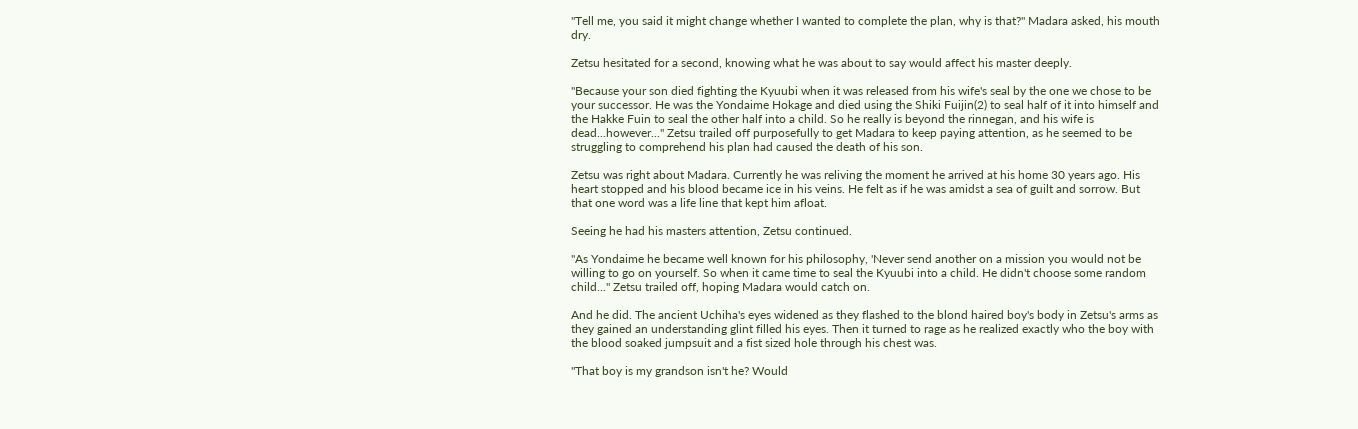"Tell me, you said it might change whether I wanted to complete the plan, why is that?" Madara asked, his mouth dry.

Zetsu hesitated for a second, knowing what he was about to say would affect his master deeply.

"Because your son died fighting the Kyuubi when it was released from his wife's seal by the one we chose to be your successor. He was the Yondaime Hokage and died using the Shiki Fuijin(2) to seal half of it into himself and the Hakke Fuin to seal the other half into a child. So he really is beyond the rinnegan, and his wife is dead...however..." Zetsu trailed off purposefully to get Madara to keep paying attention, as he seemed to be struggling to comprehend his plan had caused the death of his son.

Zetsu was right about Madara. Currently he was reliving the moment he arrived at his home 30 years ago. His heart stopped and his blood became ice in his veins. He felt as if he was amidst a sea of guilt and sorrow. But that one word was a life line that kept him afloat.

Seeing he had his masters attention, Zetsu continued.

"As Yondaime he became well known for his philosophy, 'Never send another on a mission you would not be willing to go on yourself. So when it came time to seal the Kyuubi into a child. He didn't choose some random child..." Zetsu trailed off, hoping Madara would catch on.

And he did. The ancient Uchiha's eyes widened as they flashed to the blond haired boy's body in Zetsu's arms as they gained an understanding glint filled his eyes. Then it turned to rage as he realized exactly who the boy with the blood soaked jumpsuit and a fist sized hole through his chest was.

"That boy is my grandson isn't he? Would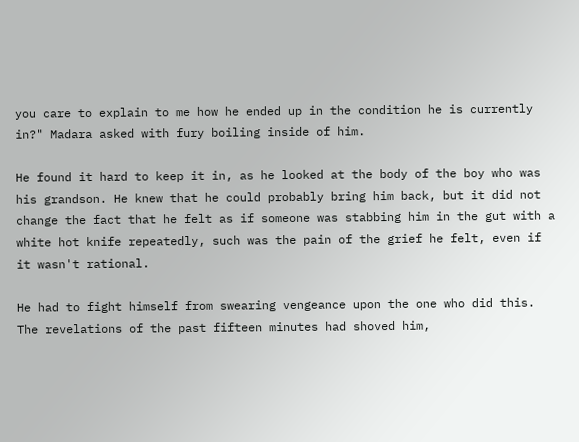you care to explain to me how he ended up in the condition he is currently in?" Madara asked with fury boiling inside of him.

He found it hard to keep it in, as he looked at the body of the boy who was his grandson. He knew that he could probably bring him back, but it did not change the fact that he felt as if someone was stabbing him in the gut with a white hot knife repeatedly, such was the pain of the grief he felt, even if it wasn't rational.

He had to fight himself from swearing vengeance upon the one who did this. The revelations of the past fifteen minutes had shoved him,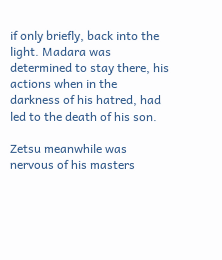if only briefly, back into the light. Madara was determined to stay there, his actions when in the darkness of his hatred, had led to the death of his son.

Zetsu meanwhile was nervous of his masters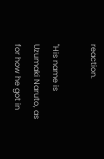reaction.

"His name is Uzumaki Naruto, as for how he got in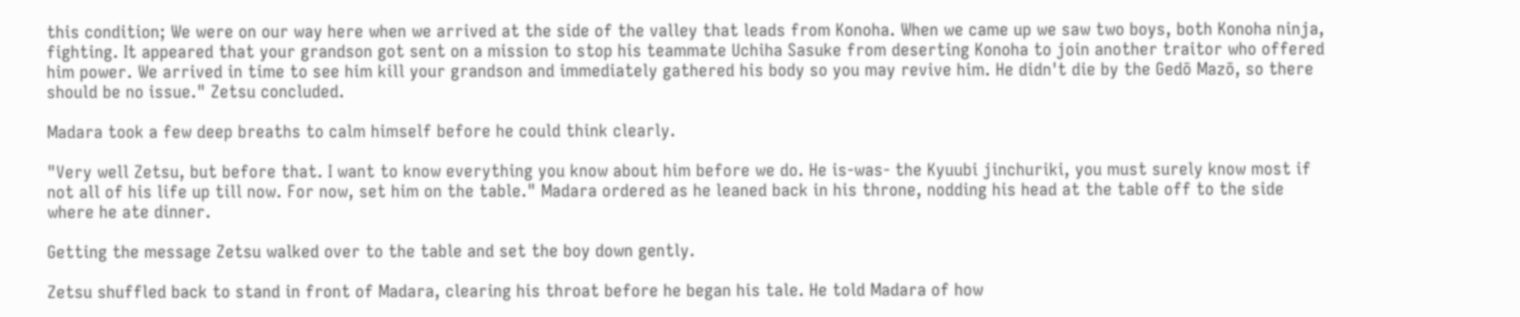this condition; We were on our way here when we arrived at the side of the valley that leads from Konoha. When we came up we saw two boys, both Konoha ninja, fighting. It appeared that your grandson got sent on a mission to stop his teammate Uchiha Sasuke from deserting Konoha to join another traitor who offered him power. We arrived in time to see him kill your grandson and immediately gathered his body so you may revive him. He didn't die by the Gedō Mazō, so there should be no issue." Zetsu concluded.

Madara took a few deep breaths to calm himself before he could think clearly.

"Very well Zetsu, but before that. I want to know everything you know about him before we do. He is-was- the Kyuubi jinchuriki, you must surely know most if not all of his life up till now. For now, set him on the table." Madara ordered as he leaned back in his throne, nodding his head at the table off to the side where he ate dinner.

Getting the message Zetsu walked over to the table and set the boy down gently.

Zetsu shuffled back to stand in front of Madara, clearing his throat before he began his tale. He told Madara of how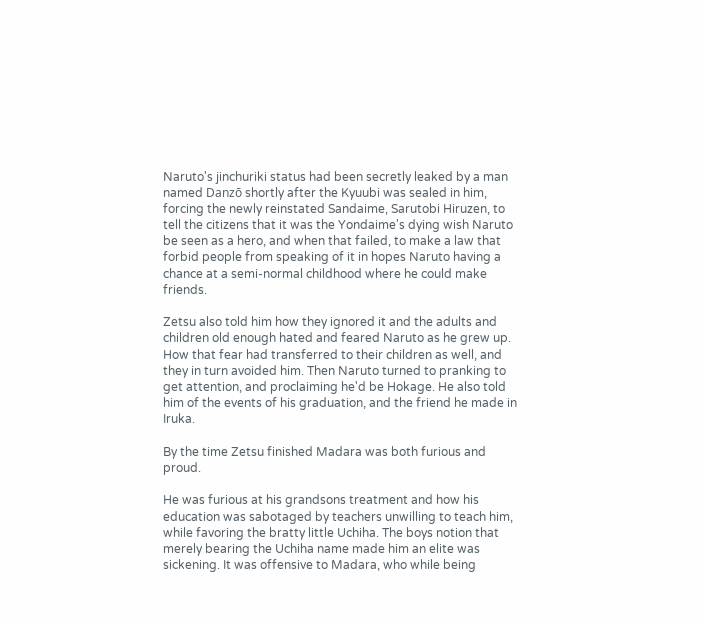Naruto's jinchuriki status had been secretly leaked by a man named Danzō shortly after the Kyuubi was sealed in him, forcing the newly reinstated Sandaime, Sarutobi Hiruzen, to tell the citizens that it was the Yondaime's dying wish Naruto be seen as a hero, and when that failed, to make a law that forbid people from speaking of it in hopes Naruto having a chance at a semi-normal childhood where he could make friends.

Zetsu also told him how they ignored it and the adults and children old enough hated and feared Naruto as he grew up. How that fear had transferred to their children as well, and they in turn avoided him. Then Naruto turned to pranking to get attention, and proclaiming he'd be Hokage. He also told him of the events of his graduation, and the friend he made in Iruka.

By the time Zetsu finished Madara was both furious and proud.

He was furious at his grandsons treatment and how his education was sabotaged by teachers unwilling to teach him, while favoring the bratty little Uchiha. The boys notion that merely bearing the Uchiha name made him an elite was sickening. It was offensive to Madara, who while being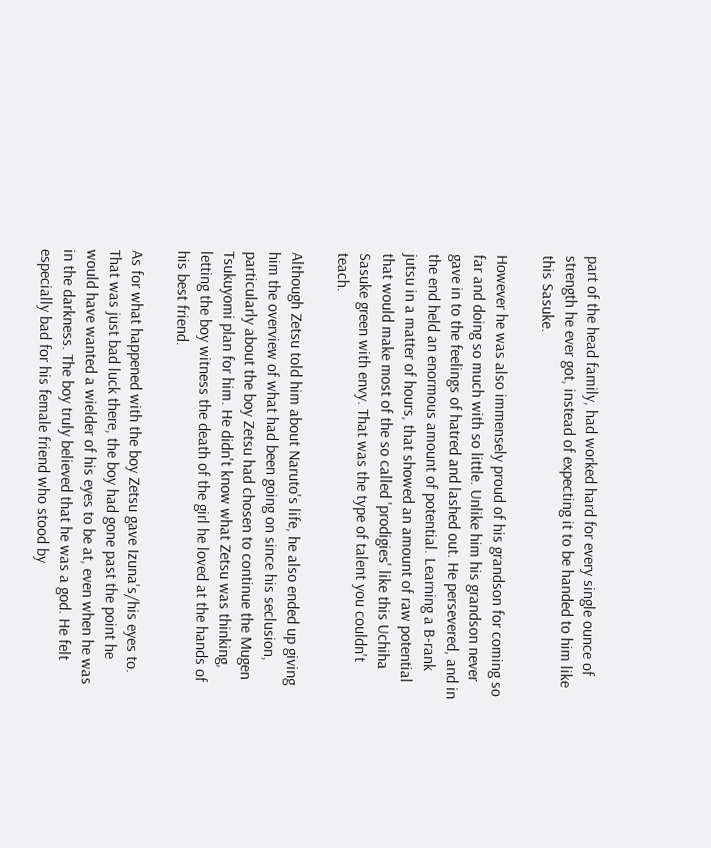part of the head family, had worked hard for every single ounce of strength he ever got, instead of expecting it to be handed to him like this Sasuke.

However he was also immensely proud of his grandson for coming so far and doing so much with so little. Unlike him his grandson never gave in to the feelings of hatred and lashed out. He persevered, and in the end held an enormous amount of potential. Learning a B-rank jutsu in a matter of hours, that showed an amount of raw potential that would make most of the so called 'prodigies' like this Uchiha Sasuke green with envy. That was the type of talent you couldn't teach.

Although Zetsu told him about Naruto's life, he also ended up giving him the overview of what had been going on since his seclusion, particularly about the boy Zetsu had chosen to continue the Mugen Tsukuyomi plan for him. He didn't know what Zetsu was thinking, letting the boy witness the death of the girl he loved at the hands of his best friend.

As for what happened with the boy Zetsu gave Izuna's/his eyes to. That was just bad luck there, the boy had gone past the point he would have wanted a wielder of his eyes to be at, even when he was in the darkness. The boy truly believed that he was a god. He felt especially bad for his female friend who stood by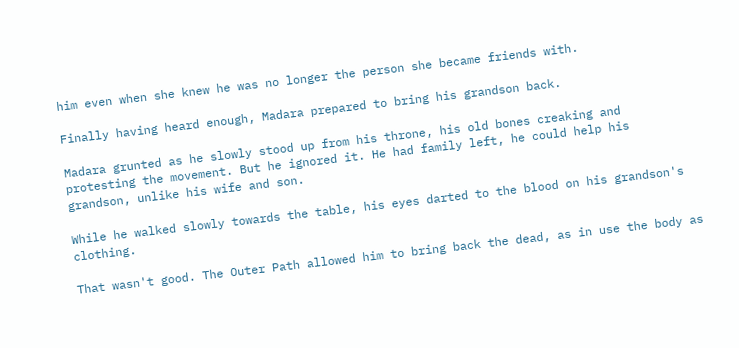him even when she knew he was no longer the person she became friends with.

Finally having heard enough, Madara prepared to bring his grandson back.

Madara grunted as he slowly stood up from his throne, his old bones creaking and protesting the movement. But he ignored it. He had family left, he could help his grandson, unlike his wife and son.

While he walked slowly towards the table, his eyes darted to the blood on his grandson's clothing.

That wasn't good. The Outer Path allowed him to bring back the dead, as in use the body as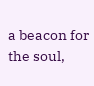a beacon for the soul,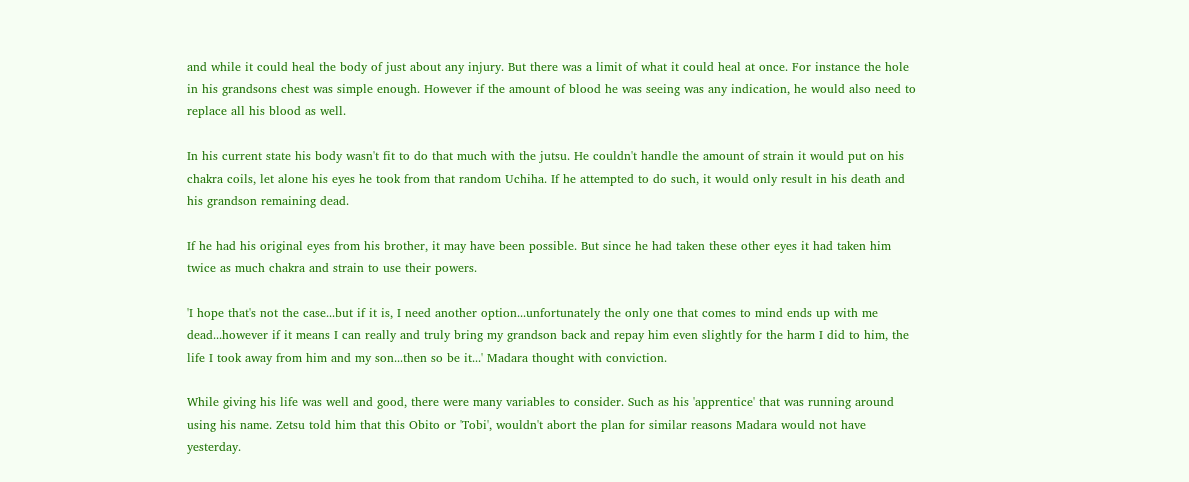and while it could heal the body of just about any injury. But there was a limit of what it could heal at once. For instance the hole in his grandsons chest was simple enough. However if the amount of blood he was seeing was any indication, he would also need to replace all his blood as well.

In his current state his body wasn't fit to do that much with the jutsu. He couldn't handle the amount of strain it would put on his chakra coils, let alone his eyes he took from that random Uchiha. If he attempted to do such, it would only result in his death and his grandson remaining dead.

If he had his original eyes from his brother, it may have been possible. But since he had taken these other eyes it had taken him twice as much chakra and strain to use their powers.

'I hope that's not the case...but if it is, I need another option...unfortunately the only one that comes to mind ends up with me dead...however if it means I can really and truly bring my grandson back and repay him even slightly for the harm I did to him, the life I took away from him and my son...then so be it...' Madara thought with conviction.

While giving his life was well and good, there were many variables to consider. Such as his 'apprentice' that was running around using his name. Zetsu told him that this Obito or 'Tobi', wouldn't abort the plan for similar reasons Madara would not have yesterday.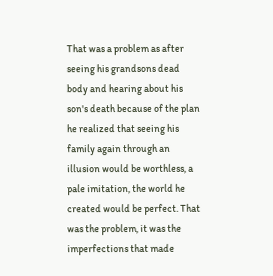That was a problem as after seeing his grandsons dead body and hearing about his son's death because of the plan he realized that seeing his family again through an illusion would be worthless, a pale imitation, the world he created would be perfect. That was the problem, it was the imperfections that made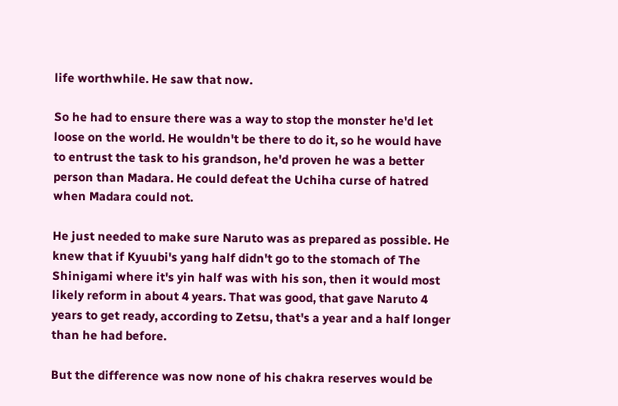life worthwhile. He saw that now.

So he had to ensure there was a way to stop the monster he'd let loose on the world. He wouldn't be there to do it, so he would have to entrust the task to his grandson, he'd proven he was a better person than Madara. He could defeat the Uchiha curse of hatred when Madara could not.

He just needed to make sure Naruto was as prepared as possible. He knew that if Kyuubi's yang half didn't go to the stomach of The Shinigami where it's yin half was with his son, then it would most likely reform in about 4 years. That was good, that gave Naruto 4 years to get ready, according to Zetsu, that's a year and a half longer than he had before.

But the difference was now none of his chakra reserves would be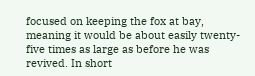focused on keeping the fox at bay, meaning it would be about easily twenty-five times as large as before he was revived. In short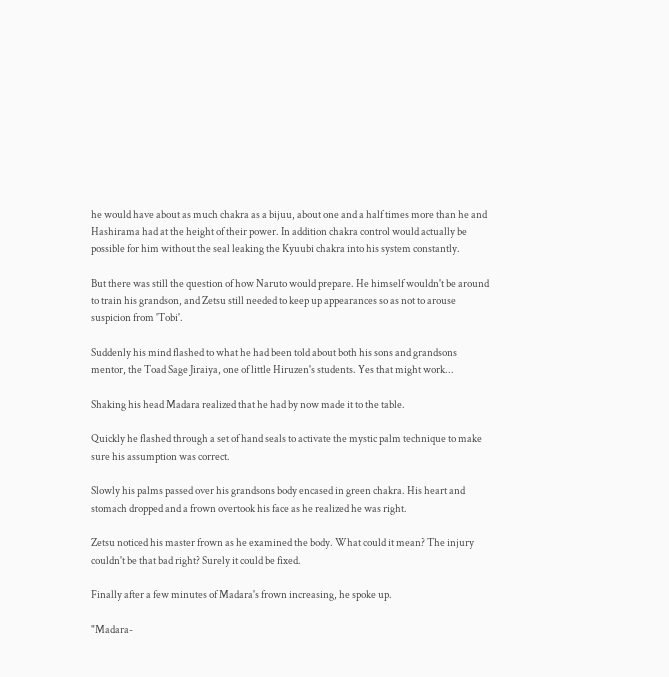he would have about as much chakra as a bijuu, about one and a half times more than he and Hashirama had at the height of their power. In addition chakra control would actually be possible for him without the seal leaking the Kyuubi chakra into his system constantly.

But there was still the question of how Naruto would prepare. He himself wouldn't be around to train his grandson, and Zetsu still needed to keep up appearances so as not to arouse suspicion from 'Tobi'.

Suddenly his mind flashed to what he had been told about both his sons and grandsons mentor, the Toad Sage Jiraiya, one of little Hiruzen's students. Yes that might work...

Shaking his head Madara realized that he had by now made it to the table.

Quickly he flashed through a set of hand seals to activate the mystic palm technique to make sure his assumption was correct.

Slowly his palms passed over his grandsons body encased in green chakra. His heart and stomach dropped and a frown overtook his face as he realized he was right.

Zetsu noticed his master frown as he examined the body. What could it mean? The injury couldn't be that bad right? Surely it could be fixed.

Finally after a few minutes of Madara's frown increasing, he spoke up.

"Madara-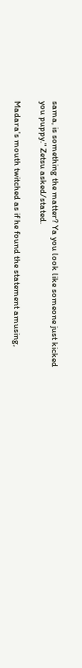sama, is something the matter? Ya you look like someone just kicked you puppy." Zetsu asked/stated.

Madara's mouth twitched as if he found the statement amusing,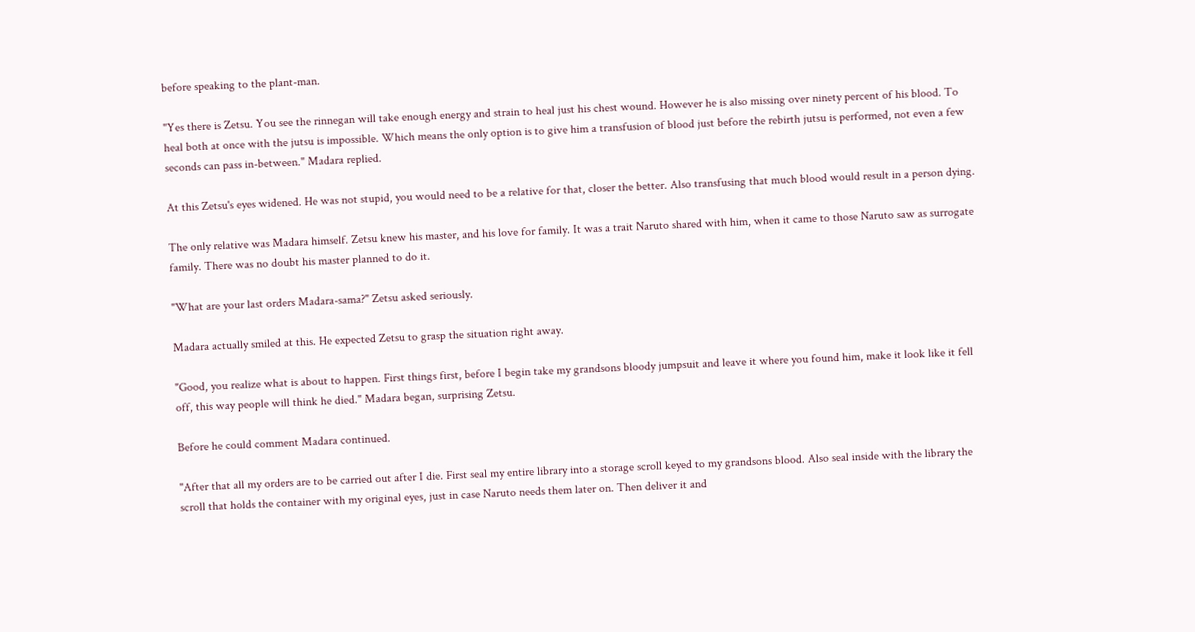before speaking to the plant-man.

"Yes there is Zetsu. You see the rinnegan will take enough energy and strain to heal just his chest wound. However he is also missing over ninety percent of his blood. To heal both at once with the jutsu is impossible. Which means the only option is to give him a transfusion of blood just before the rebirth jutsu is performed, not even a few seconds can pass in-between." Madara replied.

At this Zetsu's eyes widened. He was not stupid, you would need to be a relative for that, closer the better. Also transfusing that much blood would result in a person dying.

The only relative was Madara himself. Zetsu knew his master, and his love for family. It was a trait Naruto shared with him, when it came to those Naruto saw as surrogate family. There was no doubt his master planned to do it.

"What are your last orders Madara-sama?" Zetsu asked seriously.

Madara actually smiled at this. He expected Zetsu to grasp the situation right away.

"Good, you realize what is about to happen. First things first, before I begin take my grandsons bloody jumpsuit and leave it where you found him, make it look like it fell off, this way people will think he died." Madara began, surprising Zetsu.

Before he could comment Madara continued.

"After that all my orders are to be carried out after I die. First seal my entire library into a storage scroll keyed to my grandsons blood. Also seal inside with the library the scroll that holds the container with my original eyes, just in case Naruto needs them later on. Then deliver it and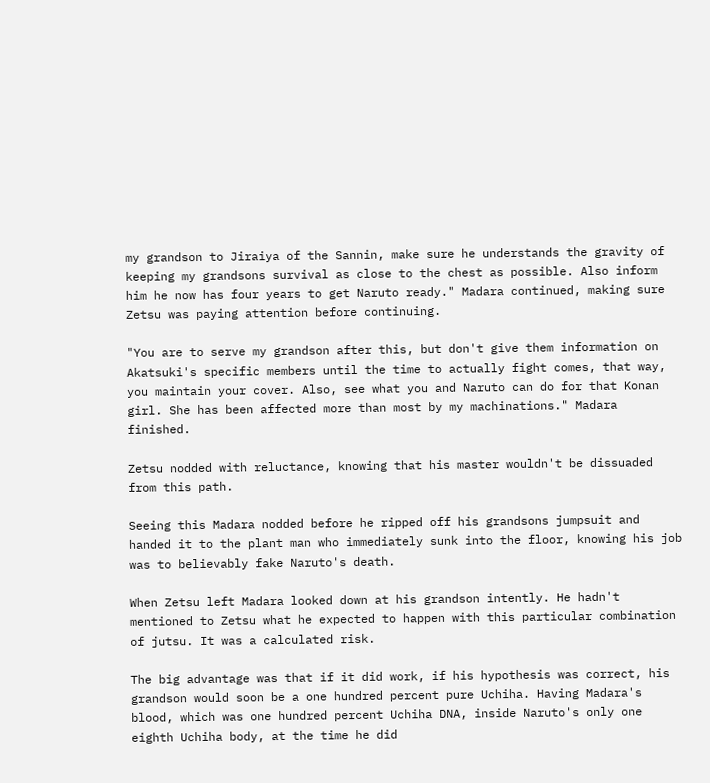my grandson to Jiraiya of the Sannin, make sure he understands the gravity of keeping my grandsons survival as close to the chest as possible. Also inform him he now has four years to get Naruto ready." Madara continued, making sure Zetsu was paying attention before continuing.

"You are to serve my grandson after this, but don't give them information on Akatsuki's specific members until the time to actually fight comes, that way, you maintain your cover. Also, see what you and Naruto can do for that Konan girl. She has been affected more than most by my machinations." Madara finished.

Zetsu nodded with reluctance, knowing that his master wouldn't be dissuaded from this path.

Seeing this Madara nodded before he ripped off his grandsons jumpsuit and handed it to the plant man who immediately sunk into the floor, knowing his job was to believably fake Naruto's death.

When Zetsu left Madara looked down at his grandson intently. He hadn't mentioned to Zetsu what he expected to happen with this particular combination of jutsu. It was a calculated risk.

The big advantage was that if it did work, if his hypothesis was correct, his grandson would soon be a one hundred percent pure Uchiha. Having Madara's blood, which was one hundred percent Uchiha DNA, inside Naruto's only one eighth Uchiha body, at the time he did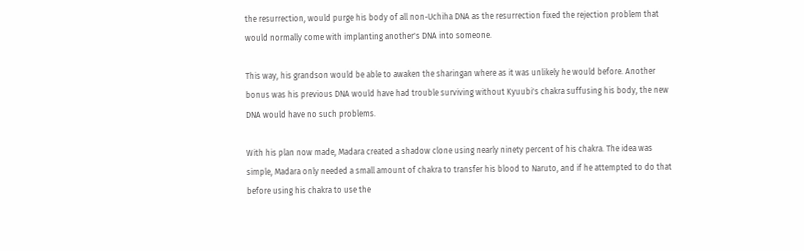the resurrection, would purge his body of all non-Uchiha DNA as the resurrection fixed the rejection problem that would normally come with implanting another's DNA into someone.

This way, his grandson would be able to awaken the sharingan where as it was unlikely he would before. Another bonus was his previous DNA would have had trouble surviving without Kyuubi's chakra suffusing his body, the new DNA would have no such problems.

With his plan now made, Madara created a shadow clone using nearly ninety percent of his chakra. The idea was simple, Madara only needed a small amount of chakra to transfer his blood to Naruto, and if he attempted to do that before using his chakra to use the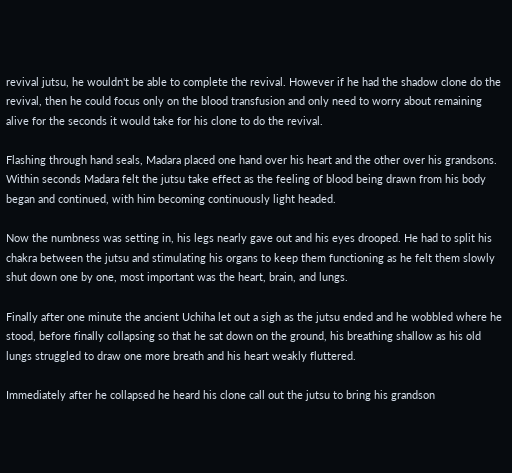revival jutsu, he wouldn't be able to complete the revival. However if he had the shadow clone do the revival, then he could focus only on the blood transfusion and only need to worry about remaining alive for the seconds it would take for his clone to do the revival.

Flashing through hand seals, Madara placed one hand over his heart and the other over his grandsons. Within seconds Madara felt the jutsu take effect as the feeling of blood being drawn from his body began and continued, with him becoming continuously light headed.

Now the numbness was setting in, his legs nearly gave out and his eyes drooped. He had to split his chakra between the jutsu and stimulating his organs to keep them functioning as he felt them slowly shut down one by one, most important was the heart, brain, and lungs.

Finally after one minute the ancient Uchiha let out a sigh as the jutsu ended and he wobbled where he stood, before finally collapsing so that he sat down on the ground, his breathing shallow as his old lungs struggled to draw one more breath and his heart weakly fluttered.

Immediately after he collapsed he heard his clone call out the jutsu to bring his grandson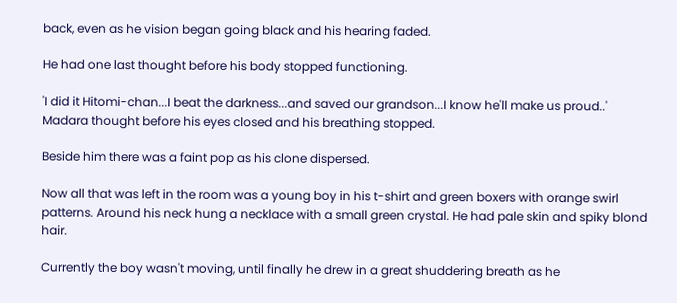back, even as he vision began going black and his hearing faded.

He had one last thought before his body stopped functioning.

'I did it Hitomi-chan...I beat the darkness...and saved our grandson...I know he'll make us proud..' Madara thought before his eyes closed and his breathing stopped.

Beside him there was a faint pop as his clone dispersed.

Now all that was left in the room was a young boy in his t-shirt and green boxers with orange swirl patterns. Around his neck hung a necklace with a small green crystal. He had pale skin and spiky blond hair.

Currently the boy wasn't moving, until finally he drew in a great shuddering breath as he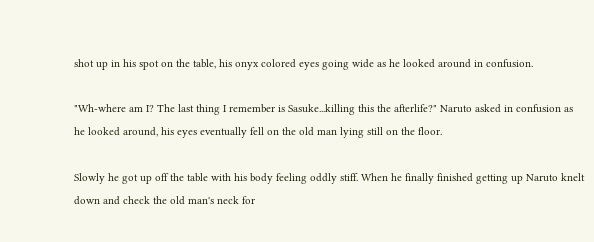shot up in his spot on the table, his onyx colored eyes going wide as he looked around in confusion.

"Wh-where am I? The last thing I remember is Sasuke...killing this the afterlife?" Naruto asked in confusion as he looked around, his eyes eventually fell on the old man lying still on the floor.

Slowly he got up off the table with his body feeling oddly stiff. When he finally finished getting up Naruto knelt down and check the old man's neck for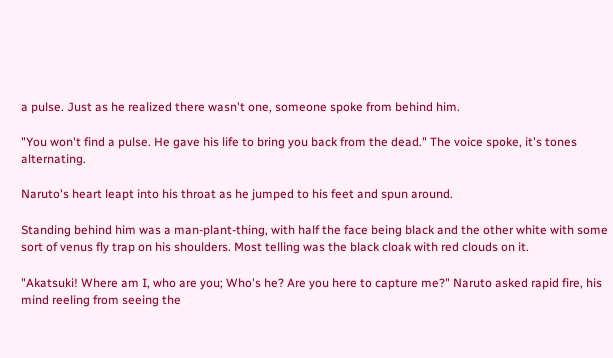a pulse. Just as he realized there wasn't one, someone spoke from behind him.

"You won't find a pulse. He gave his life to bring you back from the dead." The voice spoke, it's tones alternating.

Naruto's heart leapt into his throat as he jumped to his feet and spun around.

Standing behind him was a man-plant-thing, with half the face being black and the other white with some sort of venus fly trap on his shoulders. Most telling was the black cloak with red clouds on it.

"Akatsuki! Where am I, who are you; Who's he? Are you here to capture me?" Naruto asked rapid fire, his mind reeling from seeing the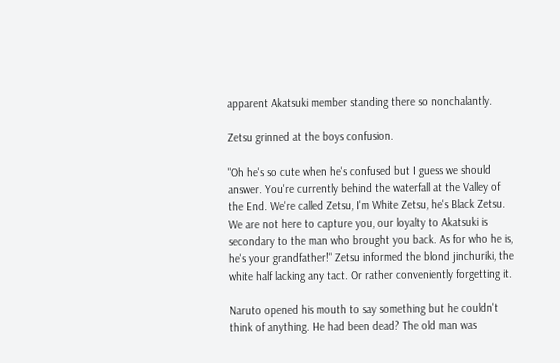apparent Akatsuki member standing there so nonchalantly.

Zetsu grinned at the boys confusion.

"Oh he's so cute when he's confused but I guess we should answer. You're currently behind the waterfall at the Valley of the End. We're called Zetsu, I'm White Zetsu, he's Black Zetsu. We are not here to capture you, our loyalty to Akatsuki is secondary to the man who brought you back. As for who he is, he's your grandfather!" Zetsu informed the blond jinchuriki, the white half lacking any tact. Or rather conveniently forgetting it.

Naruto opened his mouth to say something but he couldn't think of anything. He had been dead? The old man was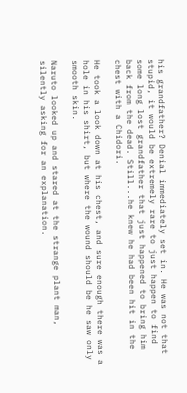his grandfather? Denial immediately set in. He was not that stupid, it would be extremely rare to just happen to find some long lost grandfather that just happened to bring him back from the dead. Still...he knew he had been hit in the chest with a Chidori.

He took a look down at his chest, and sure enough there was a hole in his shirt, but where the wound should be he saw only smooth skin.

Naruto looked up and stared at the strange plant man, silently asking for an explanation.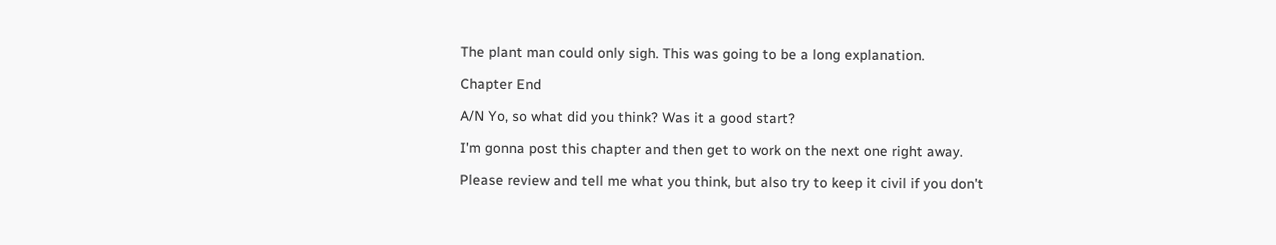The plant man could only sigh. This was going to be a long explanation.

Chapter End

A/N Yo, so what did you think? Was it a good start?

I'm gonna post this chapter and then get to work on the next one right away.

Please review and tell me what you think, but also try to keep it civil if you don't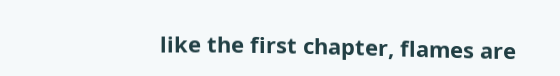like the first chapter, flames are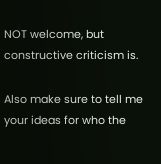NOT welcome, but constructive criticism is.

Also make sure to tell me your ideas for who the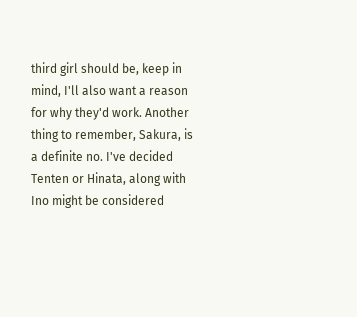third girl should be, keep in mind, I'll also want a reason for why they'd work. Another thing to remember, Sakura, is a definite no. I've decided Tenten or Hinata, along with Ino might be considered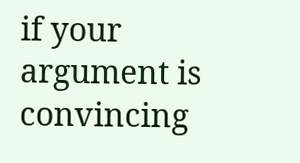if your argument is convincing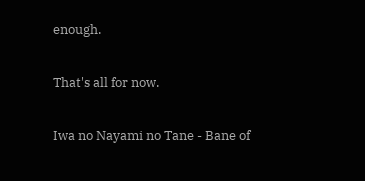enough.

That's all for now.

Iwa no Nayami no Tane - Bane of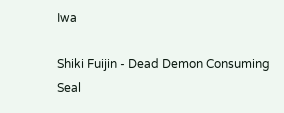Iwa

Shiki Fuijin - Dead Demon Consuming Seal